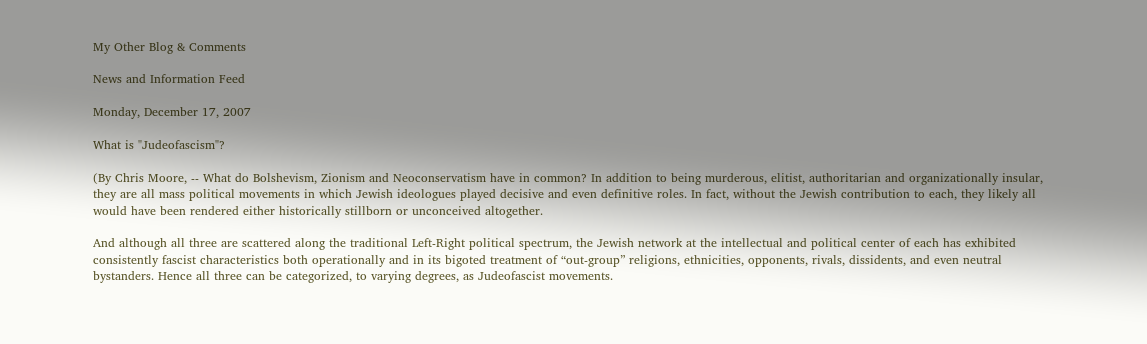My Other Blog & Comments

News and Information Feed

Monday, December 17, 2007

What is "Judeofascism"?

(By Chris Moore, -- What do Bolshevism, Zionism and Neoconservatism have in common? In addition to being murderous, elitist, authoritarian and organizationally insular, they are all mass political movements in which Jewish ideologues played decisive and even definitive roles. In fact, without the Jewish contribution to each, they likely all would have been rendered either historically stillborn or unconceived altogether.

And although all three are scattered along the traditional Left-Right political spectrum, the Jewish network at the intellectual and political center of each has exhibited consistently fascist characteristics both operationally and in its bigoted treatment of “out-group” religions, ethnicities, opponents, rivals, dissidents, and even neutral bystanders. Hence all three can be categorized, to varying degrees, as Judeofascist movements.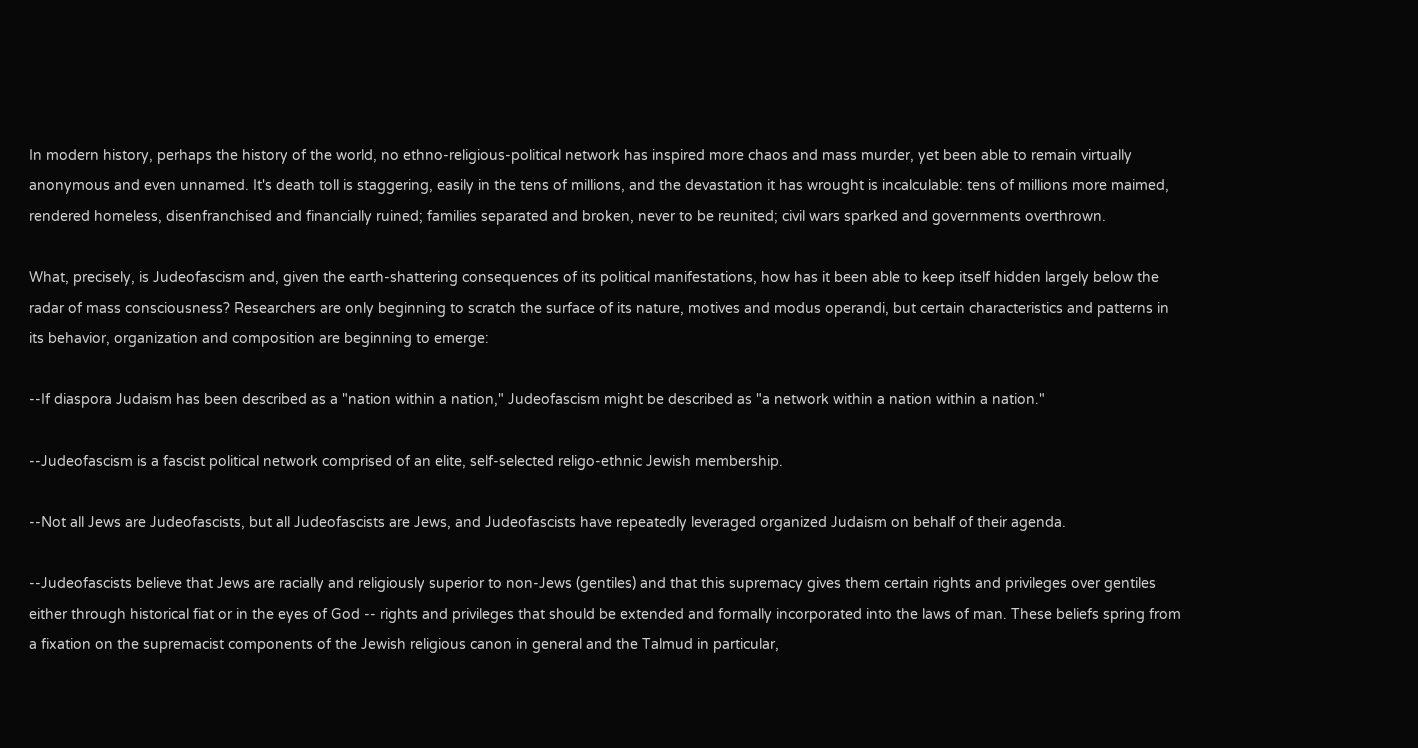In modern history, perhaps the history of the world, no ethno-religious-political network has inspired more chaos and mass murder, yet been able to remain virtually anonymous and even unnamed. It's death toll is staggering, easily in the tens of millions, and the devastation it has wrought is incalculable: tens of millions more maimed, rendered homeless, disenfranchised and financially ruined; families separated and broken, never to be reunited; civil wars sparked and governments overthrown.

What, precisely, is Judeofascism and, given the earth-shattering consequences of its political manifestations, how has it been able to keep itself hidden largely below the radar of mass consciousness? Researchers are only beginning to scratch the surface of its nature, motives and modus operandi, but certain characteristics and patterns in its behavior, organization and composition are beginning to emerge:

--If diaspora Judaism has been described as a "nation within a nation," Judeofascism might be described as "a network within a nation within a nation."

--Judeofascism is a fascist political network comprised of an elite, self-selected religo-ethnic Jewish membership.

--Not all Jews are Judeofascists, but all Judeofascists are Jews, and Judeofascists have repeatedly leveraged organized Judaism on behalf of their agenda.

--Judeofascists believe that Jews are racially and religiously superior to non-Jews (gentiles) and that this supremacy gives them certain rights and privileges over gentiles either through historical fiat or in the eyes of God -- rights and privileges that should be extended and formally incorporated into the laws of man. These beliefs spring from a fixation on the supremacist components of the Jewish religious canon in general and the Talmud in particular,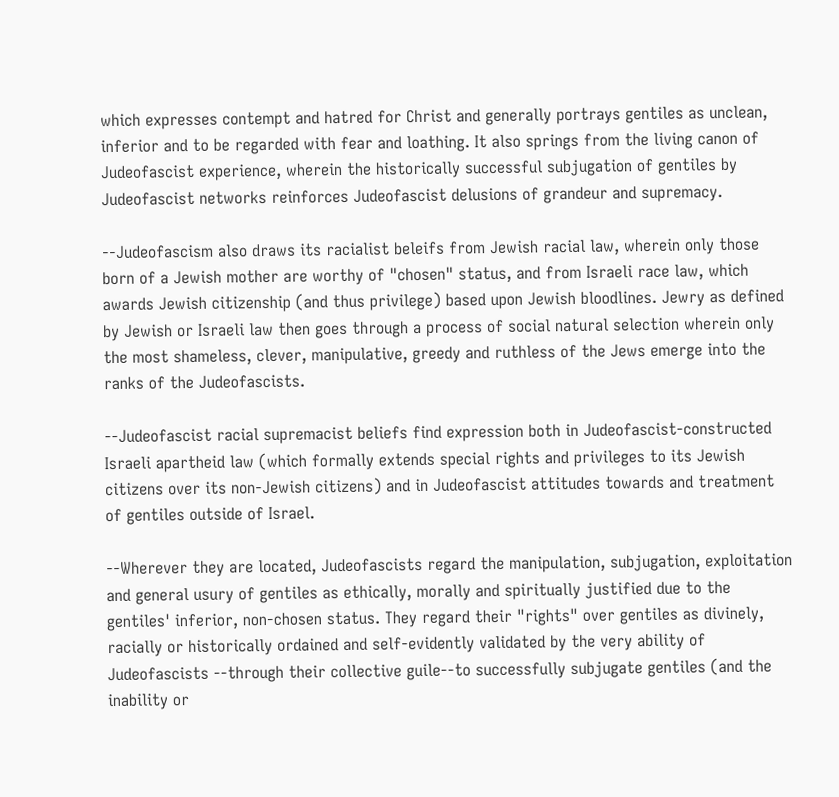which expresses contempt and hatred for Christ and generally portrays gentiles as unclean, inferior and to be regarded with fear and loathing. It also springs from the living canon of Judeofascist experience, wherein the historically successful subjugation of gentiles by Judeofascist networks reinforces Judeofascist delusions of grandeur and supremacy.

--Judeofascism also draws its racialist beleifs from Jewish racial law, wherein only those born of a Jewish mother are worthy of "chosen" status, and from Israeli race law, which awards Jewish citizenship (and thus privilege) based upon Jewish bloodlines. Jewry as defined by Jewish or Israeli law then goes through a process of social natural selection wherein only the most shameless, clever, manipulative, greedy and ruthless of the Jews emerge into the ranks of the Judeofascists.

--Judeofascist racial supremacist beliefs find expression both in Judeofascist-constructed Israeli apartheid law (which formally extends special rights and privileges to its Jewish citizens over its non-Jewish citizens) and in Judeofascist attitudes towards and treatment of gentiles outside of Israel.

--Wherever they are located, Judeofascists regard the manipulation, subjugation, exploitation and general usury of gentiles as ethically, morally and spiritually justified due to the gentiles' inferior, non-chosen status. They regard their "rights" over gentiles as divinely, racially or historically ordained and self-evidently validated by the very ability of Judeofascists --through their collective guile--to successfully subjugate gentiles (and the inability or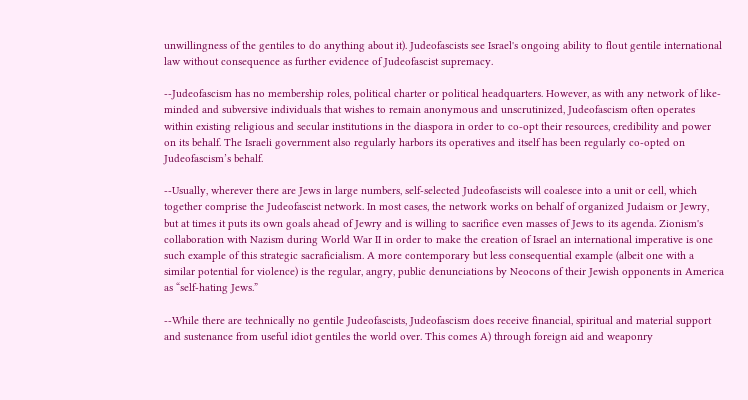unwillingness of the gentiles to do anything about it). Judeofascists see Israel's ongoing ability to flout gentile international law without consequence as further evidence of Judeofascist supremacy.

--Judeofascism has no membership roles, political charter or political headquarters. However, as with any network of like-minded and subversive individuals that wishes to remain anonymous and unscrutinized, Judeofascism often operates within existing religious and secular institutions in the diaspora in order to co-opt their resources, credibility and power on its behalf. The Israeli government also regularly harbors its operatives and itself has been regularly co-opted on Judeofascism’s behalf.

--Usually, wherever there are Jews in large numbers, self-selected Judeofascists will coalesce into a unit or cell, which together comprise the Judeofascist network. In most cases, the network works on behalf of organized Judaism or Jewry, but at times it puts its own goals ahead of Jewry and is willing to sacrifice even masses of Jews to its agenda. Zionism's collaboration with Nazism during World War II in order to make the creation of Israel an international imperative is one such example of this strategic sacraficialism. A more contemporary but less consequential example (albeit one with a similar potential for violence) is the regular, angry, public denunciations by Neocons of their Jewish opponents in America as “self-hating Jews.”

--While there are technically no gentile Judeofascists, Judeofascism does receive financial, spiritual and material support and sustenance from useful idiot gentiles the world over. This comes A) through foreign aid and weaponry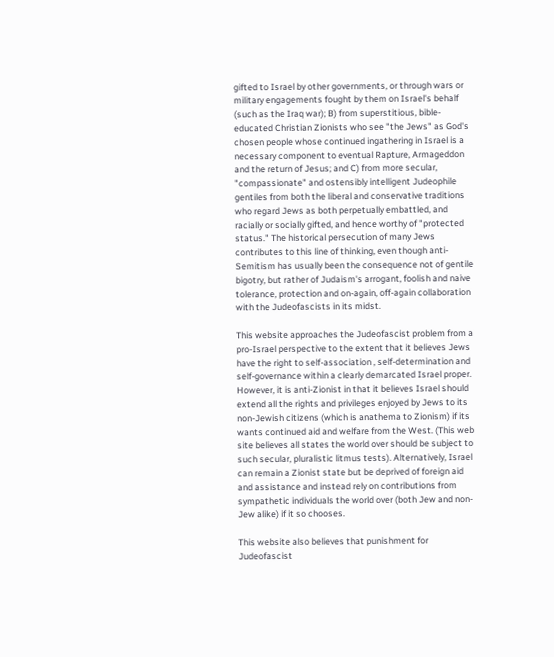gifted to Israel by other governments, or through wars or military engagements fought by them on Israel's behalf (such as the Iraq war); B) from superstitious, bible-educated Christian Zionists who see "the Jews" as God's chosen people whose continued ingathering in Israel is a necessary component to eventual Rapture, Armageddon and the return of Jesus; and C) from more secular, "compassionate" and ostensibly intelligent Judeophile gentiles from both the liberal and conservative traditions who regard Jews as both perpetually embattled, and racially or socially gifted, and hence worthy of "protected status." The historical persecution of many Jews contributes to this line of thinking, even though anti-Semitism has usually been the consequence not of gentile bigotry, but rather of Judaism's arrogant, foolish and naive tolerance, protection and on-again, off-again collaboration with the Judeofascists in its midst.

This website approaches the Judeofascist problem from a pro-Israel perspective to the extent that it believes Jews have the right to self-association , self-determination and self-governance within a clearly demarcated Israel proper. However, it is anti-Zionist in that it believes Israel should extend all the rights and privileges enjoyed by Jews to its non-Jewish citizens (which is anathema to Zionism) if its wants continued aid and welfare from the West. (This web site believes all states the world over should be subject to such secular, pluralistic litmus tests). Alternatively, Israel can remain a Zionist state but be deprived of foreign aid and assistance and instead rely on contributions from sympathetic individuals the world over (both Jew and non-Jew alike) if it so chooses.

This website also believes that punishment for Judeofascist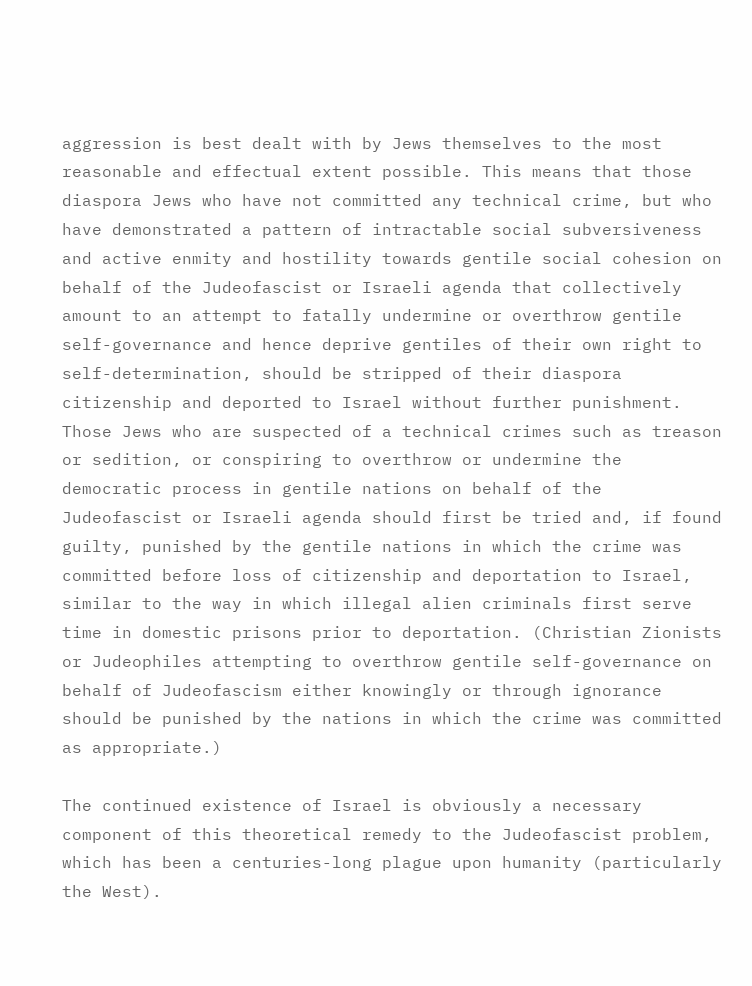aggression is best dealt with by Jews themselves to the most reasonable and effectual extent possible. This means that those diaspora Jews who have not committed any technical crime, but who have demonstrated a pattern of intractable social subversiveness and active enmity and hostility towards gentile social cohesion on behalf of the Judeofascist or Israeli agenda that collectively amount to an attempt to fatally undermine or overthrow gentile self-governance and hence deprive gentiles of their own right to self-determination, should be stripped of their diaspora citizenship and deported to Israel without further punishment. Those Jews who are suspected of a technical crimes such as treason or sedition, or conspiring to overthrow or undermine the democratic process in gentile nations on behalf of the Judeofascist or Israeli agenda should first be tried and, if found guilty, punished by the gentile nations in which the crime was committed before loss of citizenship and deportation to Israel, similar to the way in which illegal alien criminals first serve time in domestic prisons prior to deportation. (Christian Zionists or Judeophiles attempting to overthrow gentile self-governance on behalf of Judeofascism either knowingly or through ignorance should be punished by the nations in which the crime was committed as appropriate.)

The continued existence of Israel is obviously a necessary component of this theoretical remedy to the Judeofascist problem, which has been a centuries-long plague upon humanity (particularly the West).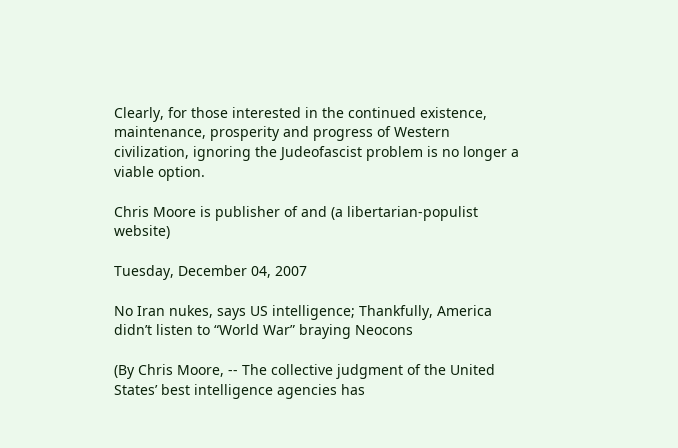Clearly, for those interested in the continued existence, maintenance, prosperity and progress of Western civilization, ignoring the Judeofascist problem is no longer a viable option.

Chris Moore is publisher of and (a libertarian-populist website)

Tuesday, December 04, 2007

No Iran nukes, says US intelligence; Thankfully, America didn’t listen to “World War” braying Neocons

(By Chris Moore, -- The collective judgment of the United States’ best intelligence agencies has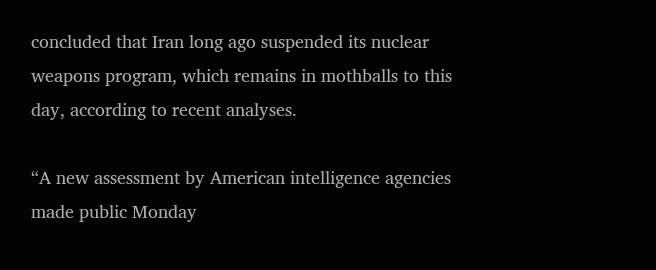concluded that Iran long ago suspended its nuclear weapons program, which remains in mothballs to this day, according to recent analyses.

“A new assessment by American intelligence agencies made public Monday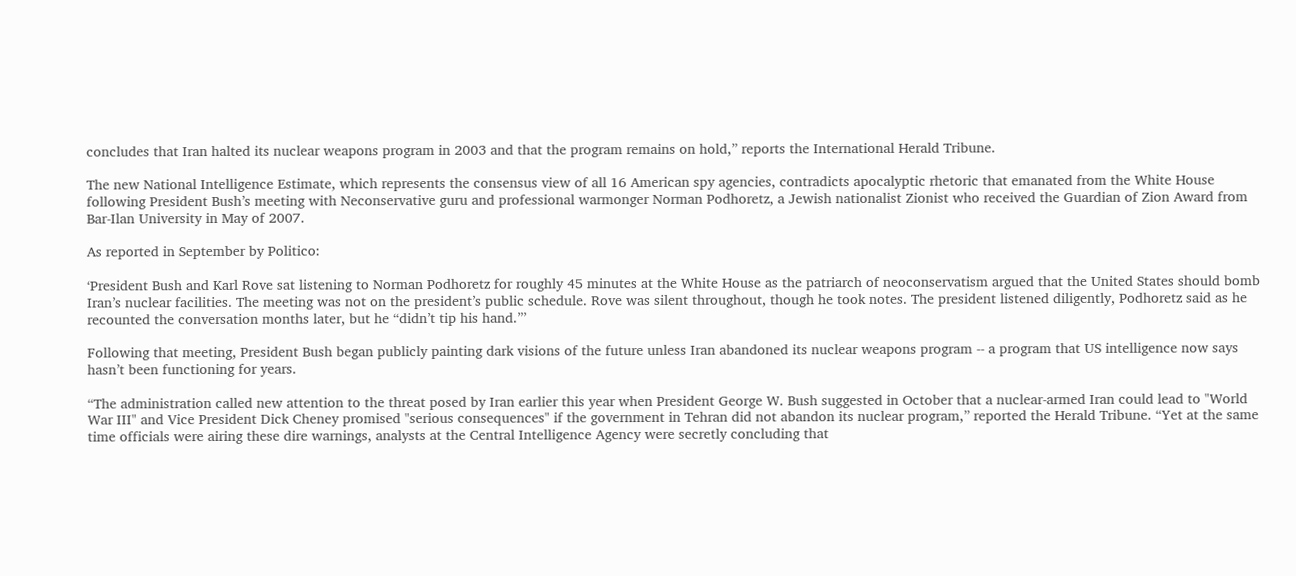concludes that Iran halted its nuclear weapons program in 2003 and that the program remains on hold,” reports the International Herald Tribune.

The new National Intelligence Estimate, which represents the consensus view of all 16 American spy agencies, contradicts apocalyptic rhetoric that emanated from the White House following President Bush’s meeting with Neconservative guru and professional warmonger Norman Podhoretz, a Jewish nationalist Zionist who received the Guardian of Zion Award from Bar-Ilan University in May of 2007.

As reported in September by Politico:

‘President Bush and Karl Rove sat listening to Norman Podhoretz for roughly 45 minutes at the White House as the patriarch of neoconservatism argued that the United States should bomb Iran’s nuclear facilities. The meeting was not on the president’s public schedule. Rove was silent throughout, though he took notes. The president listened diligently, Podhoretz said as he recounted the conversation months later, but he “didn’t tip his hand.”’

Following that meeting, President Bush began publicly painting dark visions of the future unless Iran abandoned its nuclear weapons program -- a program that US intelligence now says hasn’t been functioning for years.

“The administration called new attention to the threat posed by Iran earlier this year when President George W. Bush suggested in October that a nuclear-armed Iran could lead to "World War III" and Vice President Dick Cheney promised "serious consequences" if the government in Tehran did not abandon its nuclear program,” reported the Herald Tribune. “Yet at the same time officials were airing these dire warnings, analysts at the Central Intelligence Agency were secretly concluding that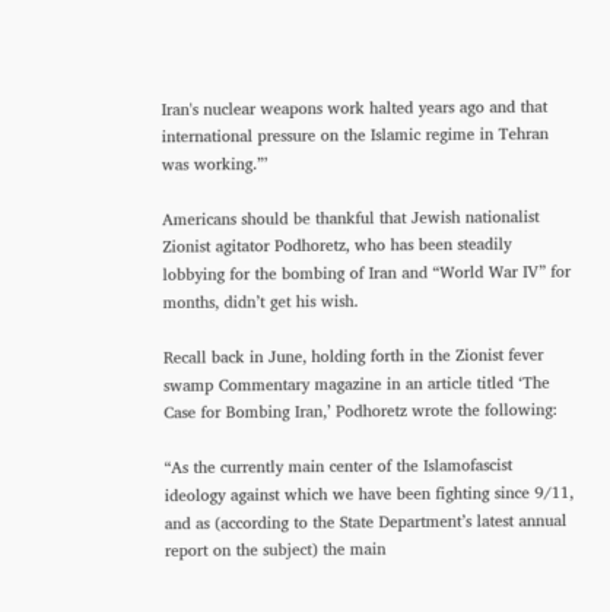Iran's nuclear weapons work halted years ago and that international pressure on the Islamic regime in Tehran was working.”’

Americans should be thankful that Jewish nationalist Zionist agitator Podhoretz, who has been steadily lobbying for the bombing of Iran and “World War IV” for months, didn’t get his wish.

Recall back in June, holding forth in the Zionist fever swamp Commentary magazine in an article titled ‘The Case for Bombing Iran,’ Podhoretz wrote the following:

“As the currently main center of the Islamofascist ideology against which we have been fighting since 9/11, and as (according to the State Department’s latest annual report on the subject) the main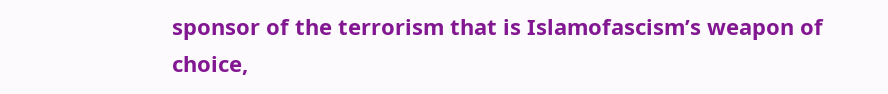sponsor of the terrorism that is Islamofascism’s weapon of choice,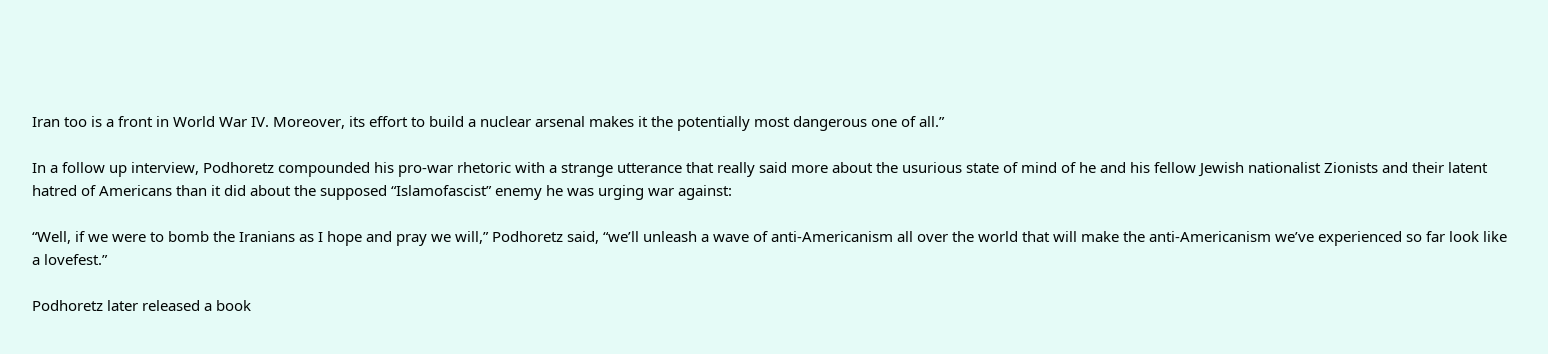Iran too is a front in World War IV. Moreover, its effort to build a nuclear arsenal makes it the potentially most dangerous one of all.”

In a follow up interview, Podhoretz compounded his pro-war rhetoric with a strange utterance that really said more about the usurious state of mind of he and his fellow Jewish nationalist Zionists and their latent hatred of Americans than it did about the supposed “Islamofascist” enemy he was urging war against:

“Well, if we were to bomb the Iranians as I hope and pray we will,” Podhoretz said, “we’ll unleash a wave of anti-Americanism all over the world that will make the anti-Americanism we’ve experienced so far look like a lovefest.”

Podhoretz later released a book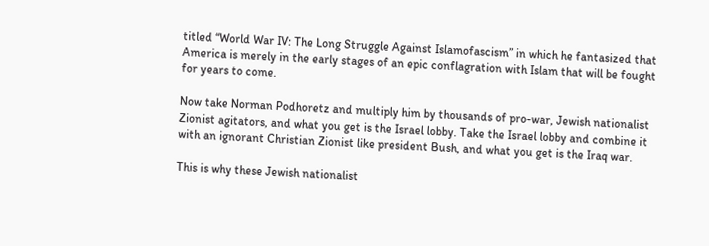titled “World War IV: The Long Struggle Against Islamofascism” in which he fantasized that America is merely in the early stages of an epic conflagration with Islam that will be fought for years to come.

Now take Norman Podhoretz and multiply him by thousands of pro-war, Jewish nationalist Zionist agitators, and what you get is the Israel lobby. Take the Israel lobby and combine it with an ignorant Christian Zionist like president Bush, and what you get is the Iraq war.

This is why these Jewish nationalist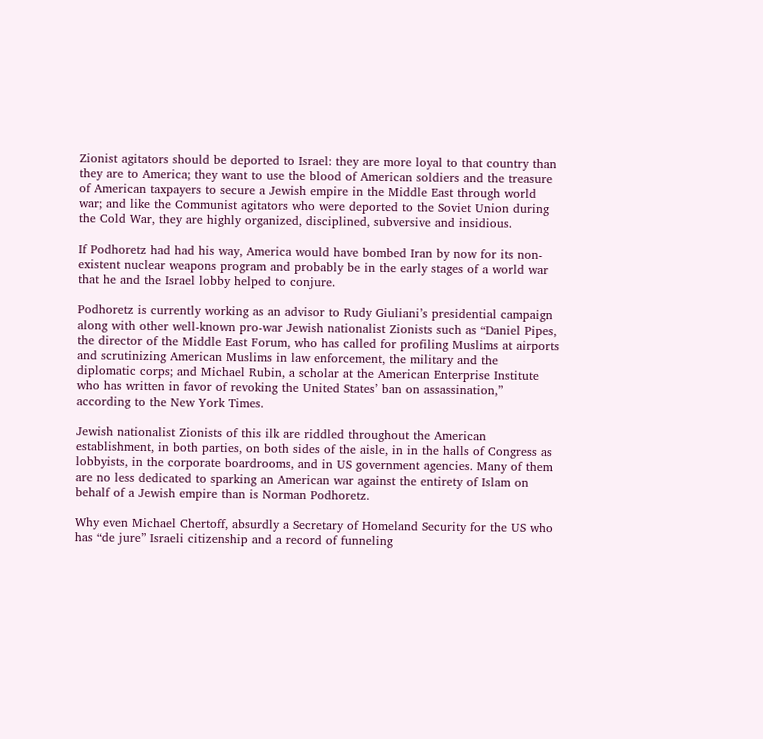Zionist agitators should be deported to Israel: they are more loyal to that country than they are to America; they want to use the blood of American soldiers and the treasure of American taxpayers to secure a Jewish empire in the Middle East through world war; and like the Communist agitators who were deported to the Soviet Union during the Cold War, they are highly organized, disciplined, subversive and insidious.

If Podhoretz had had his way, America would have bombed Iran by now for its non-existent nuclear weapons program and probably be in the early stages of a world war that he and the Israel lobby helped to conjure.

Podhoretz is currently working as an advisor to Rudy Giuliani’s presidential campaign along with other well-known pro-war Jewish nationalist Zionists such as “Daniel Pipes, the director of the Middle East Forum, who has called for profiling Muslims at airports and scrutinizing American Muslims in law enforcement, the military and the diplomatic corps; and Michael Rubin, a scholar at the American Enterprise Institute who has written in favor of revoking the United States’ ban on assassination,” according to the New York Times.

Jewish nationalist Zionists of this ilk are riddled throughout the American establishment, in both parties, on both sides of the aisle, in in the halls of Congress as lobbyists, in the corporate boardrooms, and in US government agencies. Many of them are no less dedicated to sparking an American war against the entirety of Islam on behalf of a Jewish empire than is Norman Podhoretz.

Why even Michael Chertoff, absurdly a Secretary of Homeland Security for the US who has “de jure” Israeli citizenship and a record of funneling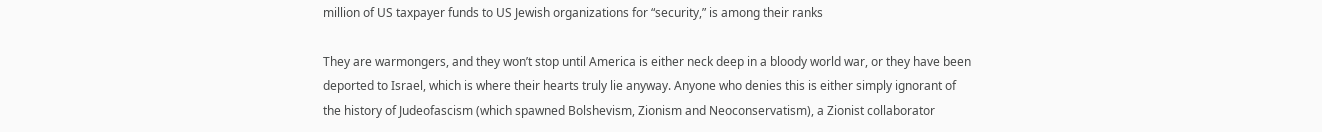million of US taxpayer funds to US Jewish organizations for “security,” is among their ranks

They are warmongers, and they won’t stop until America is either neck deep in a bloody world war, or they have been deported to Israel, which is where their hearts truly lie anyway. Anyone who denies this is either simply ignorant of the history of Judeofascism (which spawned Bolshevism, Zionism and Neoconservatism), a Zionist collaborator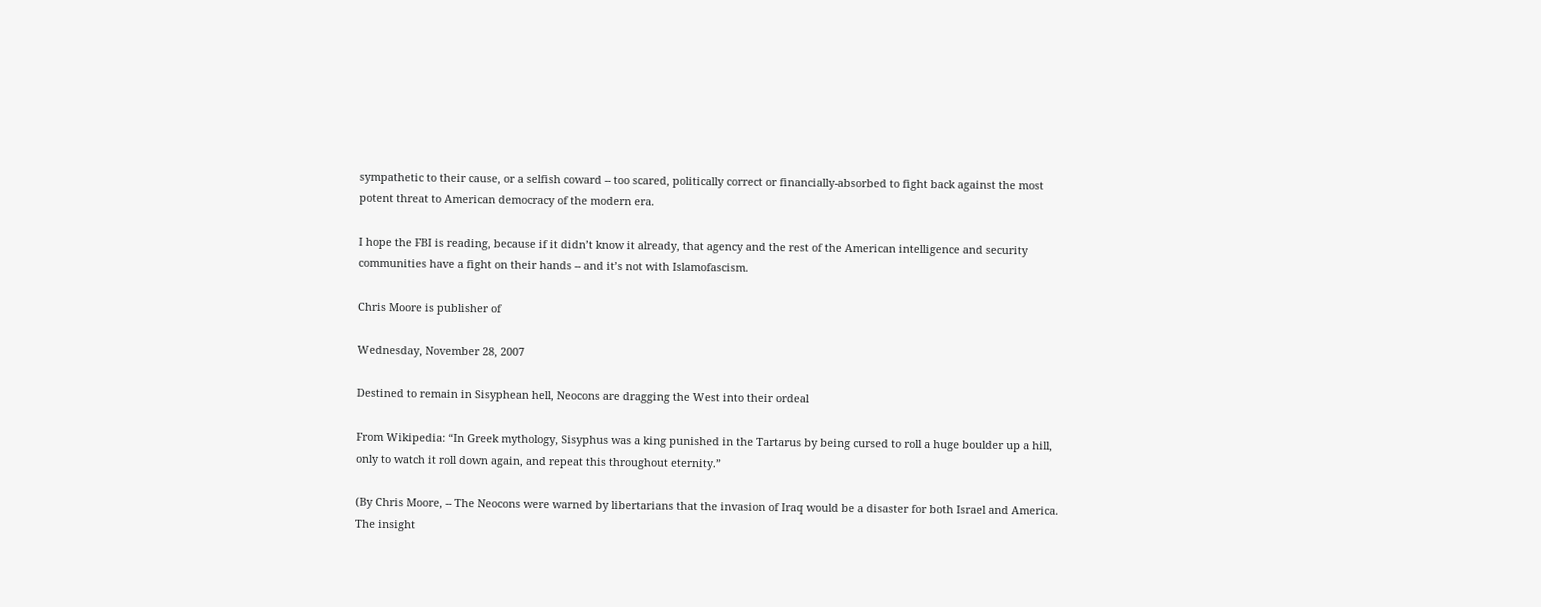sympathetic to their cause, or a selfish coward -- too scared, politically correct or financially-absorbed to fight back against the most potent threat to American democracy of the modern era.

I hope the FBI is reading, because if it didn’t know it already, that agency and the rest of the American intelligence and security communities have a fight on their hands -- and it’s not with Islamofascism.

Chris Moore is publisher of

Wednesday, November 28, 2007

Destined to remain in Sisyphean hell, Neocons are dragging the West into their ordeal

From Wikipedia: “In Greek mythology, Sisyphus was a king punished in the Tartarus by being cursed to roll a huge boulder up a hill, only to watch it roll down again, and repeat this throughout eternity.”

(By Chris Moore, -- The Neocons were warned by libertarians that the invasion of Iraq would be a disaster for both Israel and America. The insight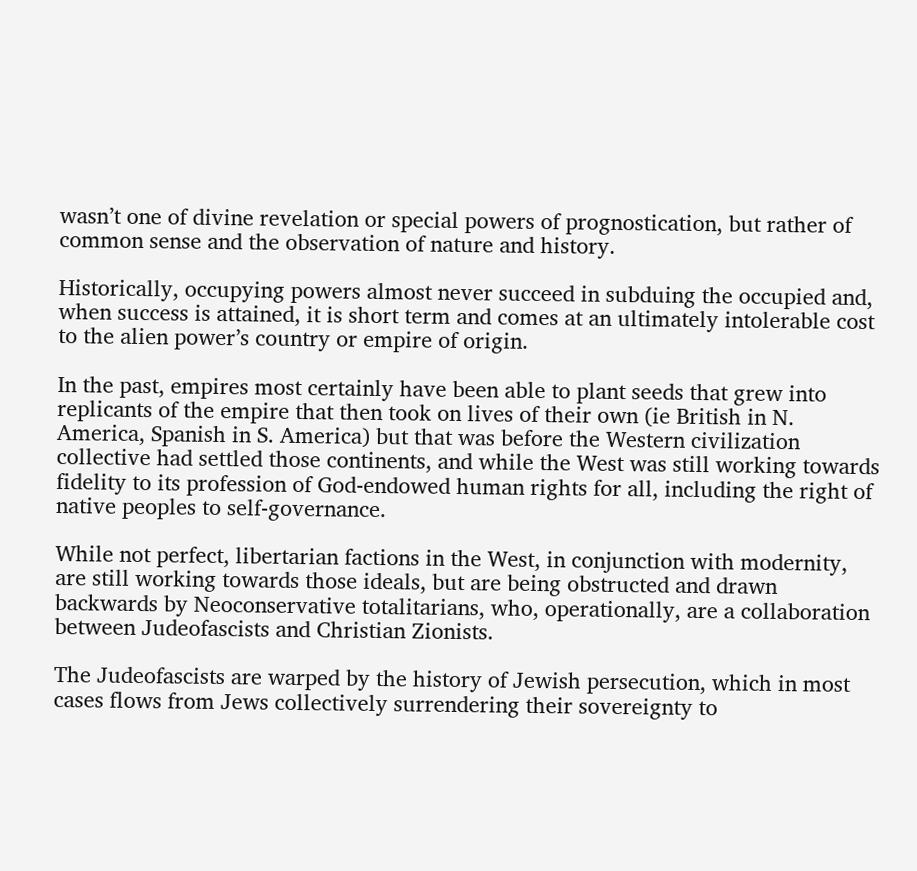wasn’t one of divine revelation or special powers of prognostication, but rather of common sense and the observation of nature and history.

Historically, occupying powers almost never succeed in subduing the occupied and, when success is attained, it is short term and comes at an ultimately intolerable cost to the alien power’s country or empire of origin.

In the past, empires most certainly have been able to plant seeds that grew into replicants of the empire that then took on lives of their own (ie British in N. America, Spanish in S. America) but that was before the Western civilization collective had settled those continents, and while the West was still working towards fidelity to its profession of God-endowed human rights for all, including the right of native peoples to self-governance.

While not perfect, libertarian factions in the West, in conjunction with modernity, are still working towards those ideals, but are being obstructed and drawn backwards by Neoconservative totalitarians, who, operationally, are a collaboration between Judeofascists and Christian Zionists.

The Judeofascists are warped by the history of Jewish persecution, which in most cases flows from Jews collectively surrendering their sovereignty to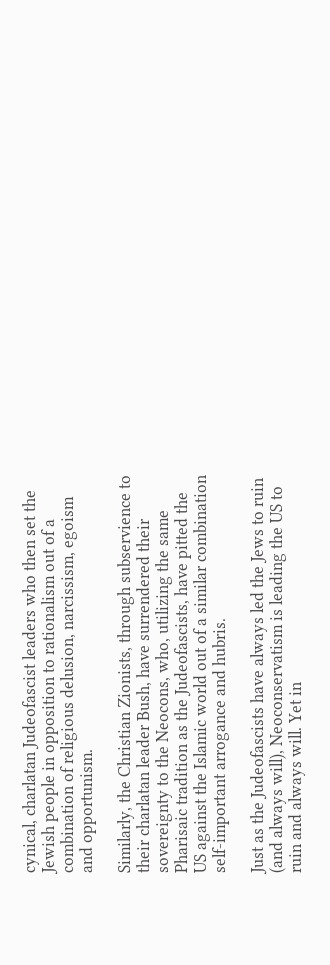cynical, charlatan Judeofascist leaders who then set the Jewish people in opposition to rationalism out of a combination of religious delusion, narcissism, egoism and opportunism.

Similarly, the Christian Zionists, through subservience to their charlatan leader Bush, have surrendered their sovereignty to the Neocons, who, utilizing the same Pharisaic tradition as the Judeofascists, have pitted the US against the Islamic world out of a similar combination self-important arrogance and hubris.

Just as the Judeofascists have always led the Jews to ruin (and always will), Neoconservatism is leading the US to ruin and always will. Yet in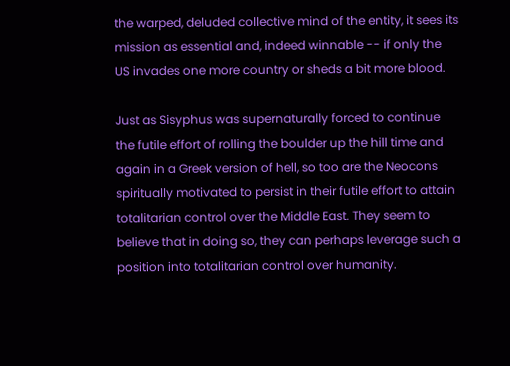the warped, deluded collective mind of the entity, it sees its mission as essential and, indeed winnable -- if only the US invades one more country or sheds a bit more blood.

Just as Sisyphus was supernaturally forced to continue the futile effort of rolling the boulder up the hill time and again in a Greek version of hell, so too are the Neocons spiritually motivated to persist in their futile effort to attain totalitarian control over the Middle East. They seem to believe that in doing so, they can perhaps leverage such a position into totalitarian control over humanity.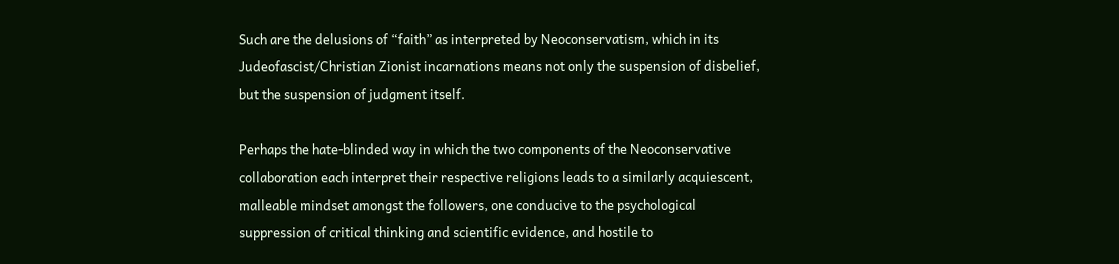Such are the delusions of “faith” as interpreted by Neoconservatism, which in its Judeofascist/Christian Zionist incarnations means not only the suspension of disbelief, but the suspension of judgment itself.

Perhaps the hate-blinded way in which the two components of the Neoconservative collaboration each interpret their respective religions leads to a similarly acquiescent, malleable mindset amongst the followers, one conducive to the psychological suppression of critical thinking and scientific evidence, and hostile to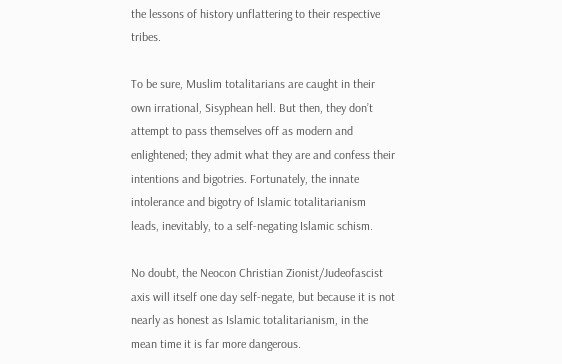the lessons of history unflattering to their respective tribes.

To be sure, Muslim totalitarians are caught in their own irrational, Sisyphean hell. But then, they don’t attempt to pass themselves off as modern and enlightened; they admit what they are and confess their intentions and bigotries. Fortunately, the innate intolerance and bigotry of Islamic totalitarianism leads, inevitably, to a self-negating Islamic schism.

No doubt, the Neocon Christian Zionist/Judeofascist axis will itself one day self-negate, but because it is not nearly as honest as Islamic totalitarianism, in the mean time it is far more dangerous.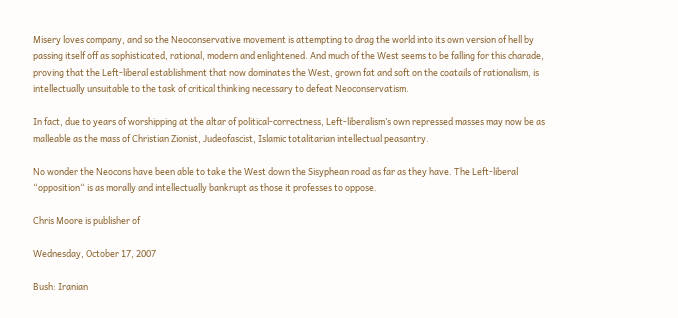Misery loves company, and so the Neoconservative movement is attempting to drag the world into its own version of hell by passing itself off as sophisticated, rational, modern and enlightened. And much of the West seems to be falling for this charade, proving that the Left-liberal establishment that now dominates the West, grown fat and soft on the coatails of rationalism, is intellectually unsuitable to the task of critical thinking necessary to defeat Neoconservatism.

In fact, due to years of worshipping at the altar of political-correctness, Left-liberalism’s own repressed masses may now be as malleable as the mass of Christian Zionist, Judeofascist, Islamic totalitarian intellectual peasantry.

No wonder the Neocons have been able to take the West down the Sisyphean road as far as they have. The Left-liberal “opposition“ is as morally and intellectually bankrupt as those it professes to oppose.

Chris Moore is publisher of

Wednesday, October 17, 2007

Bush: Iranian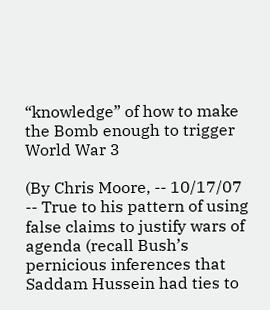“knowledge” of how to make the Bomb enough to trigger World War 3

(By Chris Moore, -- 10/17/07 -- True to his pattern of using false claims to justify wars of agenda (recall Bush’s pernicious inferences that Saddam Hussein had ties to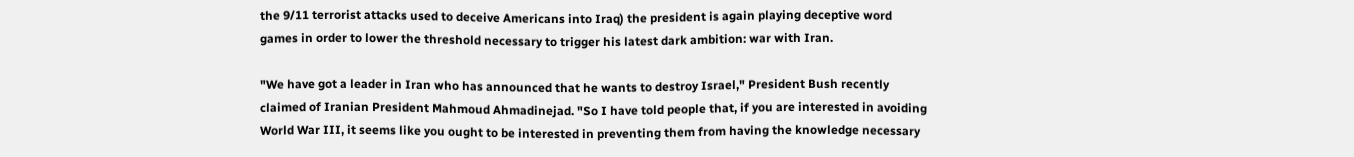the 9/11 terrorist attacks used to deceive Americans into Iraq) the president is again playing deceptive word games in order to lower the threshold necessary to trigger his latest dark ambition: war with Iran.

"We have got a leader in Iran who has announced that he wants to destroy Israel," President Bush recently claimed of Iranian President Mahmoud Ahmadinejad. "So I have told people that, if you are interested in avoiding World War III, it seems like you ought to be interested in preventing them from having the knowledge necessary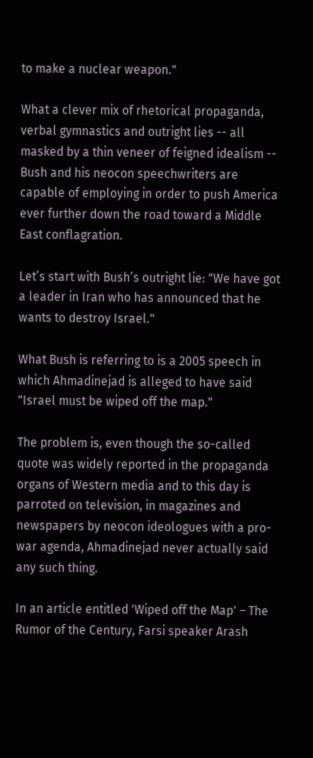to make a nuclear weapon."

What a clever mix of rhetorical propaganda, verbal gymnastics and outright lies -- all masked by a thin veneer of feigned idealism -- Bush and his neocon speechwriters are capable of employing in order to push America ever further down the road toward a Middle East conflagration.

Let’s start with Bush’s outright lie: "We have got a leader in Iran who has announced that he wants to destroy Israel."

What Bush is referring to is a 2005 speech in which Ahmadinejad is alleged to have said "Israel must be wiped off the map."

The problem is, even though the so-called quote was widely reported in the propaganda organs of Western media and to this day is parroted on television, in magazines and newspapers by neocon ideologues with a pro-war agenda, Ahmadinejad never actually said any such thing.

In an article entitled 'Wiped off the Map' – The Rumor of the Century, Farsi speaker Arash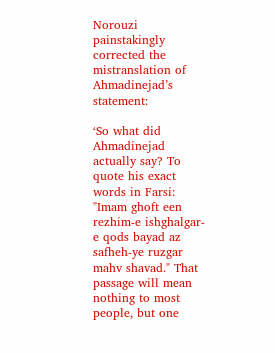Norouzi painstakingly corrected the mistranslation of Ahmadinejad’s statement:

‘So what did Ahmadinejad actually say? To quote his exact words in Farsi:
"Imam ghoft een rezhim-e ishghalgar-e qods bayad az safheh-ye ruzgar mahv shavad." That passage will mean nothing to most people, but one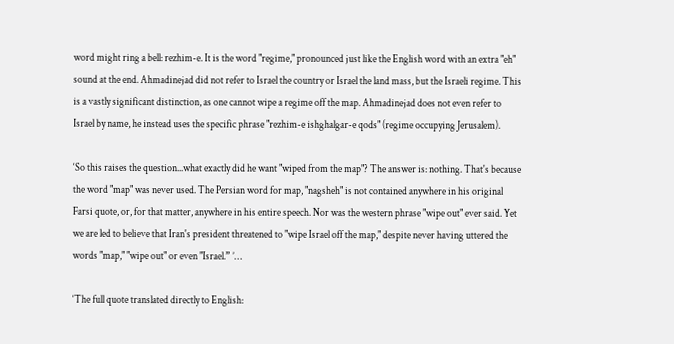word might ring a bell: rezhim-e. It is the word "regime," pronounced just like the English word with an extra "eh" sound at the end. Ahmadinejad did not refer to Israel the country or Israel the land mass, but the Israeli regime. This is a vastly significant distinction, as one cannot wipe a regime off the map. Ahmadinejad does not even refer to Israel by name, he instead uses the specific phrase "rezhim-e ishghalgar-e qods" (regime occupying Jerusalem).

‘So this raises the question...what exactly did he want "wiped from the map"? The answer is: nothing. That's because the word "map" was never used. The Persian word for map, "nagsheh" is not contained anywhere in his original Farsi quote, or, for that matter, anywhere in his entire speech. Nor was the western phrase "wipe out" ever said. Yet we are led to believe that Iran's president threatened to "wipe Israel off the map," despite never having uttered the words "map," "wipe out" or even "Israel.” ’…

‘The full quote translated directly to English: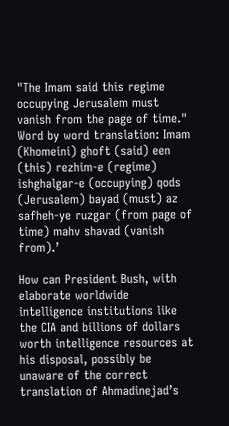"The Imam said this regime occupying Jerusalem must vanish from the page of time." Word by word translation: Imam (Khomeini) ghoft (said) een (this) rezhim-e (regime) ishghalgar-e (occupying) qods (Jerusalem) bayad (must) az safheh-ye ruzgar (from page of time) mahv shavad (vanish from).’

How can President Bush, with elaborate worldwide intelligence institutions like the CIA and billions of dollars worth intelligence resources at his disposal, possibly be unaware of the correct translation of Ahmadinejad’s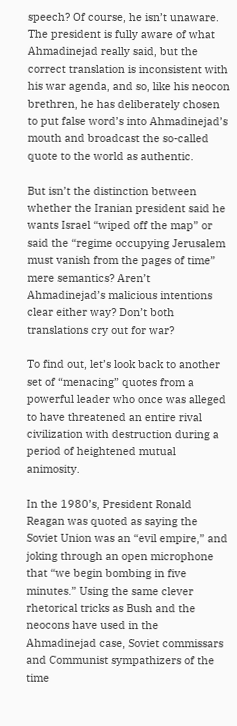speech? Of course, he isn’t unaware. The president is fully aware of what Ahmadinejad really said, but the correct translation is inconsistent with his war agenda, and so, like his neocon brethren, he has deliberately chosen to put false word’s into Ahmadinejad’s mouth and broadcast the so-called quote to the world as authentic.

But isn’t the distinction between whether the Iranian president said he wants Israel “wiped off the map” or said the “regime occupying Jerusalem must vanish from the pages of time” mere semantics? Aren’t Ahmadinejad’s malicious intentions clear either way? Don’t both translations cry out for war?

To find out, let’s look back to another set of “menacing” quotes from a powerful leader who once was alleged to have threatened an entire rival civilization with destruction during a period of heightened mutual animosity.

In the 1980’s, President Ronald Reagan was quoted as saying the Soviet Union was an “evil empire,” and joking through an open microphone that “we begin bombing in five minutes.” Using the same clever rhetorical tricks as Bush and the neocons have used in the Ahmadinejad case, Soviet commissars and Communist sympathizers of the time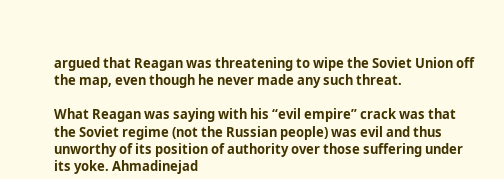argued that Reagan was threatening to wipe the Soviet Union off the map, even though he never made any such threat.

What Reagan was saying with his “evil empire” crack was that the Soviet regime (not the Russian people) was evil and thus unworthy of its position of authority over those suffering under its yoke. Ahmadinejad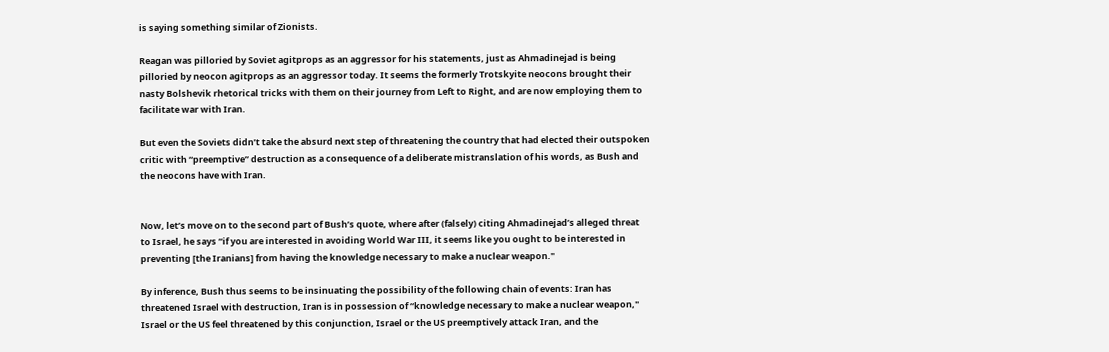is saying something similar of Zionists.

Reagan was pilloried by Soviet agitprops as an aggressor for his statements, just as Ahmadinejad is being pilloried by neocon agitprops as an aggressor today. It seems the formerly Trotskyite neocons brought their nasty Bolshevik rhetorical tricks with them on their journey from Left to Right, and are now employing them to facilitate war with Iran.

But even the Soviets didn’t take the absurd next step of threatening the country that had elected their outspoken critic with “preemptive” destruction as a consequence of a deliberate mistranslation of his words, as Bush and the neocons have with Iran.


Now, let’s move on to the second part of Bush’s quote, where after (falsely) citing Ahmadinejad’s alleged threat to Israel, he says “if you are interested in avoiding World War III, it seems like you ought to be interested in preventing [the Iranians] from having the knowledge necessary to make a nuclear weapon."

By inference, Bush thus seems to be insinuating the possibility of the following chain of events: Iran has threatened Israel with destruction, Iran is in possession of “knowledge necessary to make a nuclear weapon," Israel or the US feel threatened by this conjunction, Israel or the US preemptively attack Iran, and the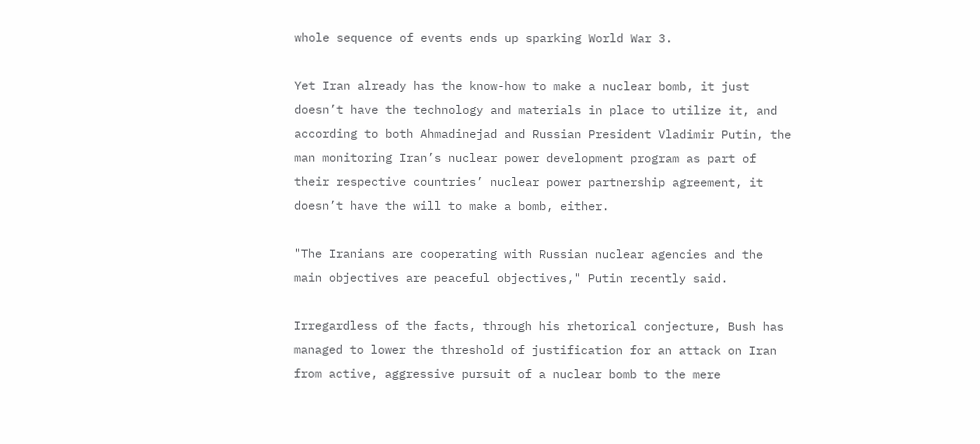whole sequence of events ends up sparking World War 3.

Yet Iran already has the know-how to make a nuclear bomb, it just doesn’t have the technology and materials in place to utilize it, and according to both Ahmadinejad and Russian President Vladimir Putin, the man monitoring Iran’s nuclear power development program as part of their respective countries’ nuclear power partnership agreement, it doesn’t have the will to make a bomb, either.

"The Iranians are cooperating with Russian nuclear agencies and the main objectives are peaceful objectives," Putin recently said.

Irregardless of the facts, through his rhetorical conjecture, Bush has managed to lower the threshold of justification for an attack on Iran from active, aggressive pursuit of a nuclear bomb to the mere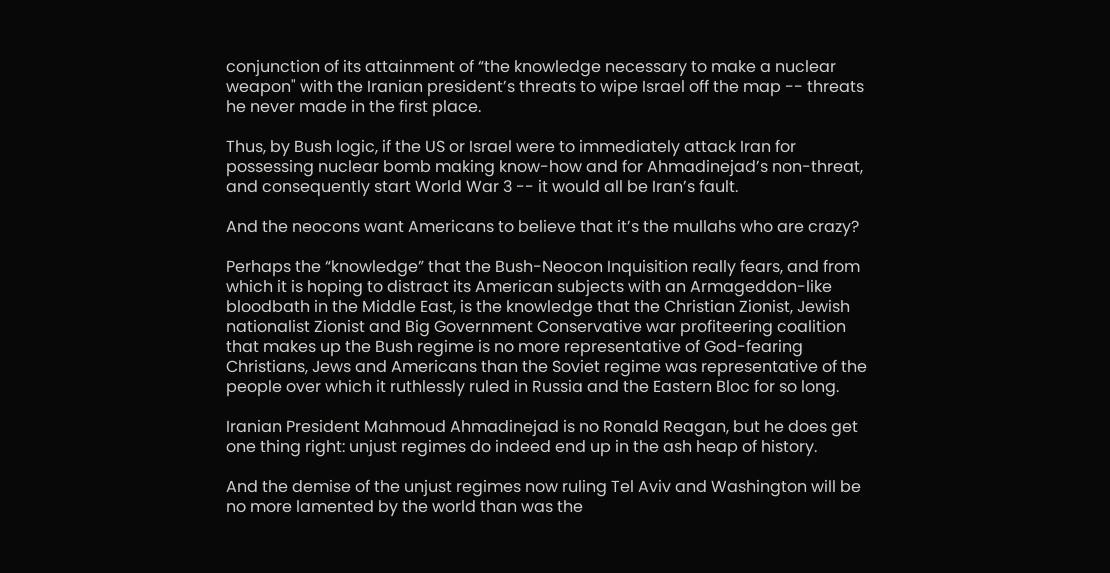conjunction of its attainment of “the knowledge necessary to make a nuclear weapon" with the Iranian president’s threats to wipe Israel off the map -- threats he never made in the first place.

Thus, by Bush logic, if the US or Israel were to immediately attack Iran for possessing nuclear bomb making know-how and for Ahmadinejad’s non-threat, and consequently start World War 3 -- it would all be Iran’s fault.

And the neocons want Americans to believe that it’s the mullahs who are crazy?

Perhaps the “knowledge” that the Bush-Neocon Inquisition really fears, and from which it is hoping to distract its American subjects with an Armageddon-like bloodbath in the Middle East, is the knowledge that the Christian Zionist, Jewish nationalist Zionist and Big Government Conservative war profiteering coalition that makes up the Bush regime is no more representative of God-fearing Christians, Jews and Americans than the Soviet regime was representative of the people over which it ruthlessly ruled in Russia and the Eastern Bloc for so long.

Iranian President Mahmoud Ahmadinejad is no Ronald Reagan, but he does get one thing right: unjust regimes do indeed end up in the ash heap of history.

And the demise of the unjust regimes now ruling Tel Aviv and Washington will be no more lamented by the world than was the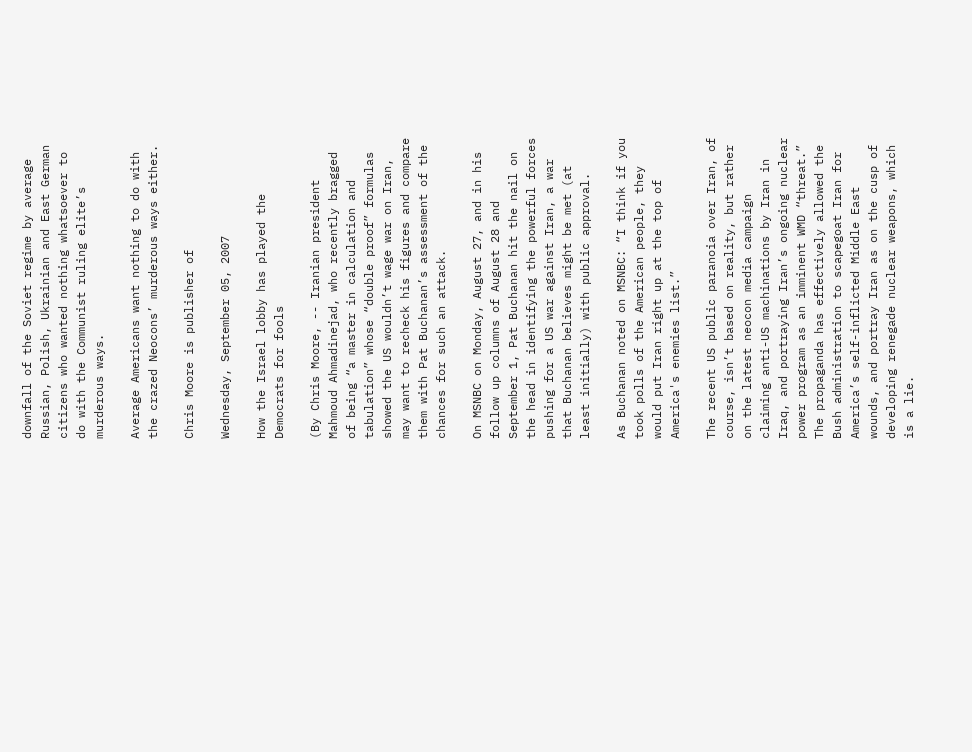downfall of the Soviet regime by average Russian, Polish, Ukrainian and East German citizens who wanted nothing whatsoever to do with the Communist ruling elite’s murderous ways.

Average Americans want nothing to do with the crazed Neocons’ murderous ways either.

Chris Moore is publisher of

Wednesday, September 05, 2007

How the Israel lobby has played the Democrats for fools

(By Chris Moore, -- Iranian president Mahmoud Ahmadinejad, who recently bragged of being “a master in calculation and tabulation” whose “double proof” formulas showed the US wouldn’t wage war on Iran, may want to recheck his figures and compare them with Pat Buchanan’s assessment of the chances for such an attack.

On MSNBC on Monday, August 27, and in his follow up columns of August 28 and September 1, Pat Buchanan hit the nail on the head in identifying the powerful forces pushing for a US war against Iran, a war that Buchanan believes might be met (at least initially) with public approval.

As Buchanan noted on MSNBC: “I think if you took polls of the American people, they would put Iran right up at the top of America's enemies list.”

The recent US public paranoia over Iran, of course, isn’t based on reality, but rather on the latest neocon media campaign claiming anti-US machinations by Iran in Iraq, and portraying Iran’s ongoing nuclear power program as an imminent WMD “threat.” The propaganda has effectively allowed the Bush administration to scapegoat Iran for America’s self-inflicted Middle East wounds, and portray Iran as on the cusp of developing renegade nuclear weapons, which is a lie.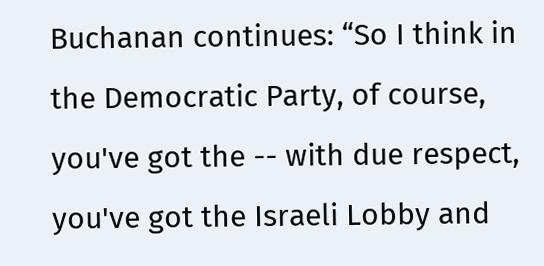Buchanan continues: “So I think in the Democratic Party, of course, you've got the -- with due respect, you've got the Israeli Lobby and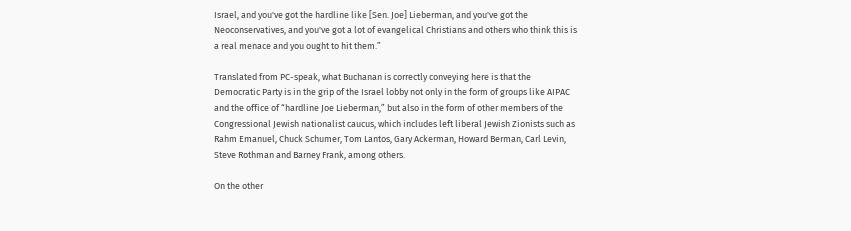Israel, and you've got the hardline like [Sen. Joe] Lieberman, and you've got the Neoconservatives, and you've got a lot of evangelical Christians and others who think this is a real menace and you ought to hit them.”

Translated from PC-speak, what Buchanan is correctly conveying here is that the Democratic Party is in the grip of the Israel lobby not only in the form of groups like AIPAC and the office of “hardline Joe Lieberman,” but also in the form of other members of the Congressional Jewish nationalist caucus, which includes left liberal Jewish Zionists such as Rahm Emanuel, Chuck Schumer, Tom Lantos, Gary Ackerman, Howard Berman, Carl Levin, Steve Rothman and Barney Frank, among others.

On the other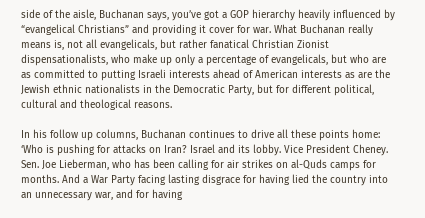side of the aisle, Buchanan says, you’ve got a GOP hierarchy heavily influenced by “evangelical Christians” and providing it cover for war. What Buchanan really means is, not all evangelicals, but rather fanatical Christian Zionist dispensationalists, who make up only a percentage of evangelicals, but who are as committed to putting Israeli interests ahead of American interests as are the Jewish ethnic nationalists in the Democratic Party, but for different political, cultural and theological reasons.

In his follow up columns, Buchanan continues to drive all these points home: ‘Who is pushing for attacks on Iran? Israel and its lobby. Vice President Cheney. Sen. Joe Lieberman, who has been calling for air strikes on al-Quds camps for months. And a War Party facing lasting disgrace for having lied the country into an unnecessary war, and for having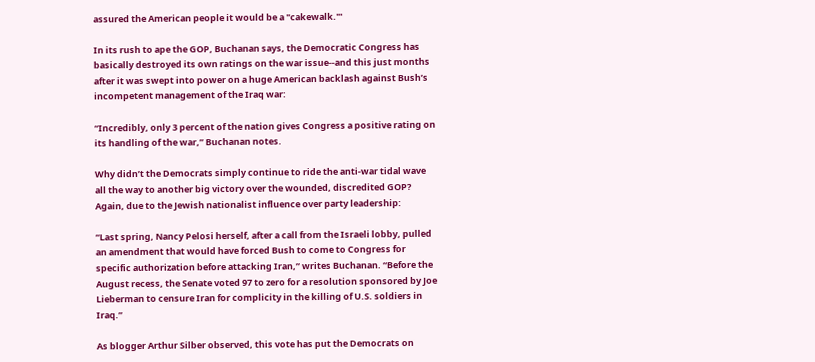assured the American people it would be a "cakewalk."'

In its rush to ape the GOP, Buchanan says, the Democratic Congress has basically destroyed its own ratings on the war issue--and this just months after it was swept into power on a huge American backlash against Bush’s incompetent management of the Iraq war:

“Incredibly, only 3 percent of the nation gives Congress a positive rating on its handling of the war,” Buchanan notes.

Why didn’t the Democrats simply continue to ride the anti-war tidal wave all the way to another big victory over the wounded, discredited GOP? Again, due to the Jewish nationalist influence over party leadership:

“Last spring, Nancy Pelosi herself, after a call from the Israeli lobby, pulled an amendment that would have forced Bush to come to Congress for specific authorization before attacking Iran,” writes Buchanan. “Before the August recess, the Senate voted 97 to zero for a resolution sponsored by Joe Lieberman to censure Iran for complicity in the killing of U.S. soldiers in Iraq.”

As blogger Arthur Silber observed, this vote has put the Democrats on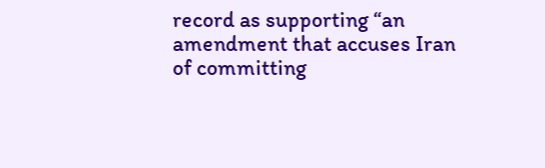record as supporting “an amendment that accuses Iran of committing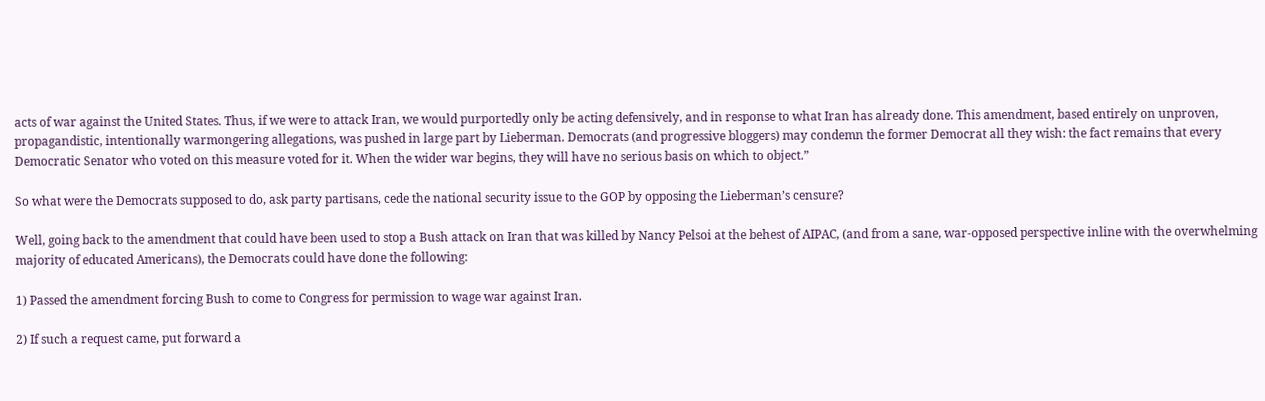acts of war against the United States. Thus, if we were to attack Iran, we would purportedly only be acting defensively, and in response to what Iran has already done. This amendment, based entirely on unproven, propagandistic, intentionally warmongering allegations, was pushed in large part by Lieberman. Democrats (and progressive bloggers) may condemn the former Democrat all they wish: the fact remains that every Democratic Senator who voted on this measure voted for it. When the wider war begins, they will have no serious basis on which to object.”

So what were the Democrats supposed to do, ask party partisans, cede the national security issue to the GOP by opposing the Lieberman’s censure?

Well, going back to the amendment that could have been used to stop a Bush attack on Iran that was killed by Nancy Pelsoi at the behest of AIPAC, (and from a sane, war-opposed perspective inline with the overwhelming majority of educated Americans), the Democrats could have done the following:

1) Passed the amendment forcing Bush to come to Congress for permission to wage war against Iran.

2) If such a request came, put forward a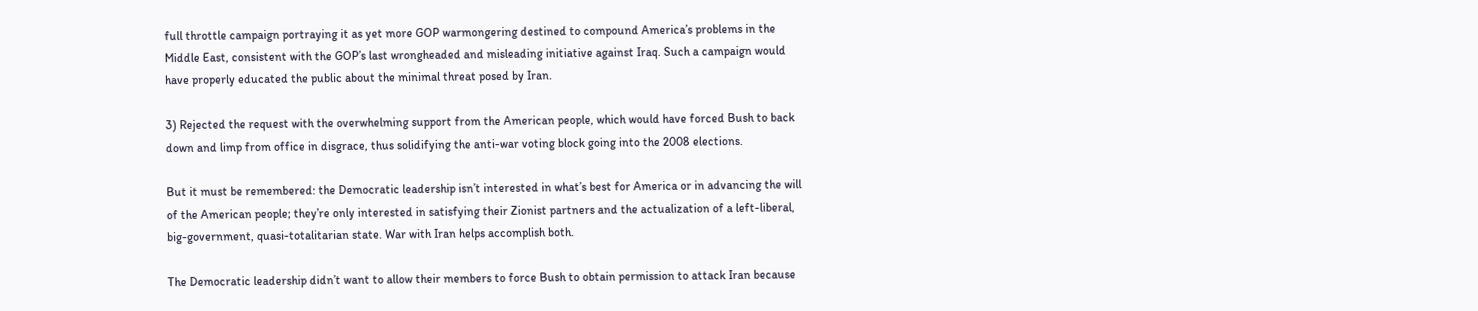full throttle campaign portraying it as yet more GOP warmongering destined to compound America’s problems in the Middle East, consistent with the GOP’s last wrongheaded and misleading initiative against Iraq. Such a campaign would have properly educated the public about the minimal threat posed by Iran.

3) Rejected the request with the overwhelming support from the American people, which would have forced Bush to back down and limp from office in disgrace, thus solidifying the anti-war voting block going into the 2008 elections.

But it must be remembered: the Democratic leadership isn’t interested in what’s best for America or in advancing the will of the American people; they’re only interested in satisfying their Zionist partners and the actualization of a left-liberal, big-government, quasi-totalitarian state. War with Iran helps accomplish both.

The Democratic leadership didn’t want to allow their members to force Bush to obtain permission to attack Iran because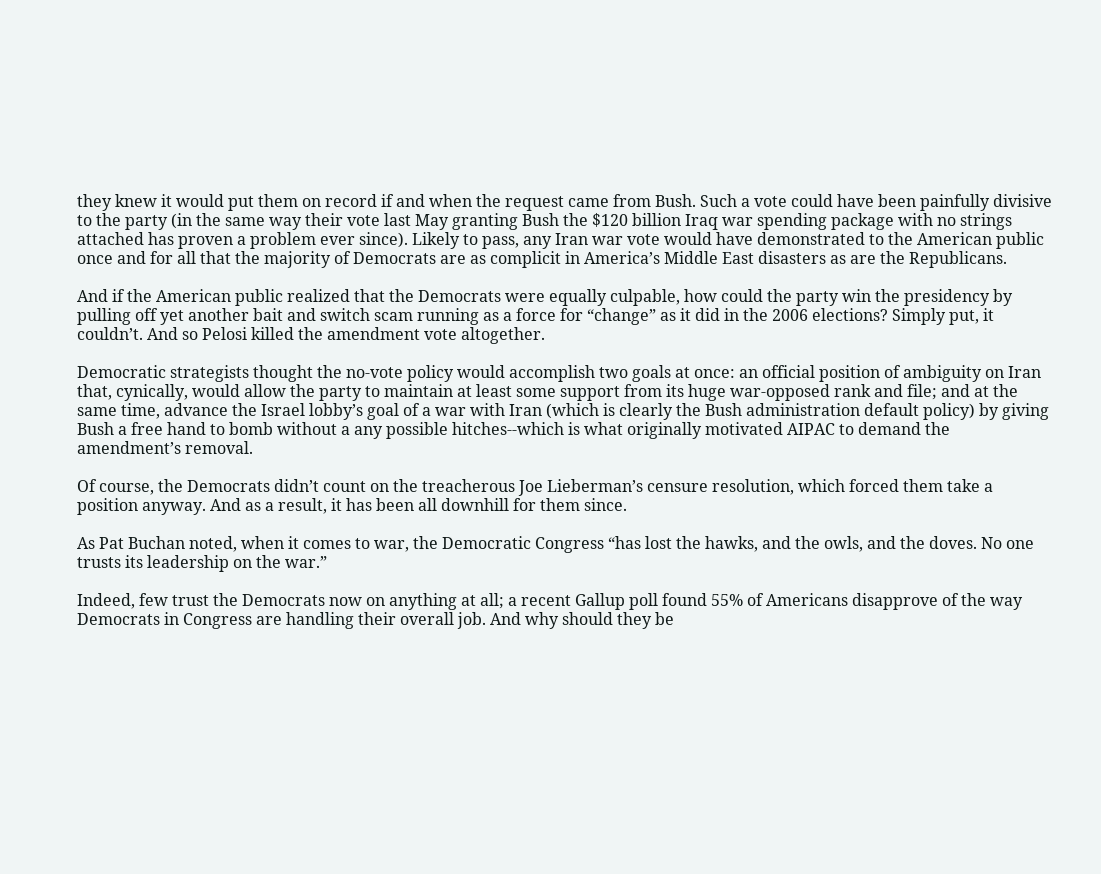they knew it would put them on record if and when the request came from Bush. Such a vote could have been painfully divisive to the party (in the same way their vote last May granting Bush the $120 billion Iraq war spending package with no strings attached has proven a problem ever since). Likely to pass, any Iran war vote would have demonstrated to the American public once and for all that the majority of Democrats are as complicit in America’s Middle East disasters as are the Republicans.

And if the American public realized that the Democrats were equally culpable, how could the party win the presidency by pulling off yet another bait and switch scam running as a force for “change” as it did in the 2006 elections? Simply put, it couldn’t. And so Pelosi killed the amendment vote altogether.

Democratic strategists thought the no-vote policy would accomplish two goals at once: an official position of ambiguity on Iran that, cynically, would allow the party to maintain at least some support from its huge war-opposed rank and file; and at the same time, advance the Israel lobby’s goal of a war with Iran (which is clearly the Bush administration default policy) by giving Bush a free hand to bomb without a any possible hitches--which is what originally motivated AIPAC to demand the amendment’s removal.

Of course, the Democrats didn’t count on the treacherous Joe Lieberman’s censure resolution, which forced them take a position anyway. And as a result, it has been all downhill for them since.

As Pat Buchan noted, when it comes to war, the Democratic Congress “has lost the hawks, and the owls, and the doves. No one trusts its leadership on the war.”

Indeed, few trust the Democrats now on anything at all; a recent Gallup poll found 55% of Americans disapprove of the way Democrats in Congress are handling their overall job. And why should they be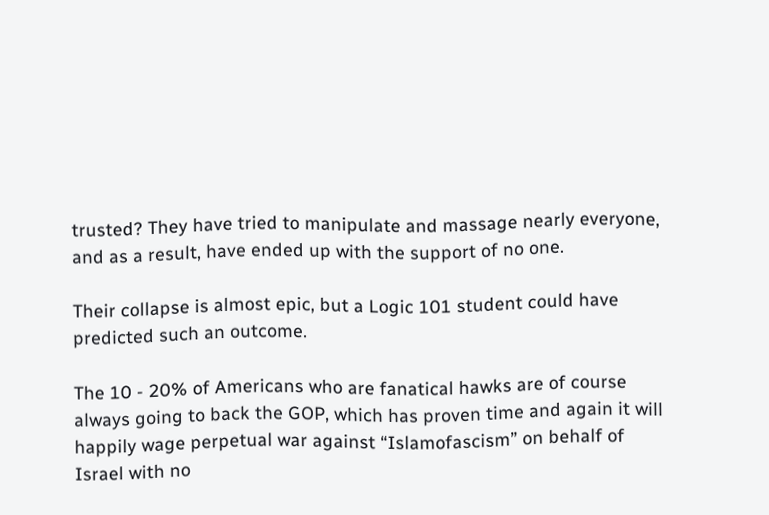trusted? They have tried to manipulate and massage nearly everyone, and as a result, have ended up with the support of no one.

Their collapse is almost epic, but a Logic 101 student could have predicted such an outcome.

The 10 - 20% of Americans who are fanatical hawks are of course always going to back the GOP, which has proven time and again it will happily wage perpetual war against “Islamofascism” on behalf of Israel with no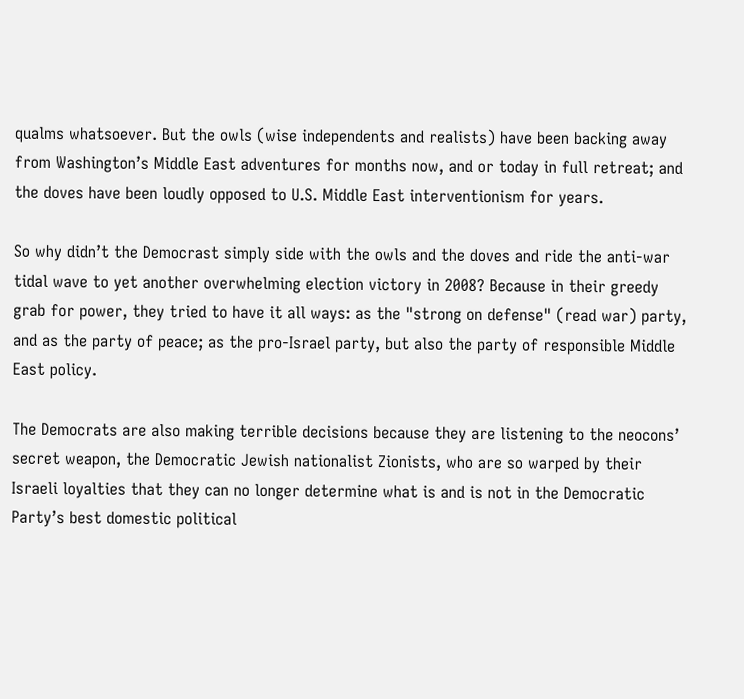qualms whatsoever. But the owls (wise independents and realists) have been backing away from Washington’s Middle East adventures for months now, and or today in full retreat; and the doves have been loudly opposed to U.S. Middle East interventionism for years.

So why didn’t the Democrast simply side with the owls and the doves and ride the anti-war tidal wave to yet another overwhelming election victory in 2008? Because in their greedy grab for power, they tried to have it all ways: as the "strong on defense" (read war) party, and as the party of peace; as the pro-Israel party, but also the party of responsible Middle East policy.

The Democrats are also making terrible decisions because they are listening to the neocons’ secret weapon, the Democratic Jewish nationalist Zionists, who are so warped by their Israeli loyalties that they can no longer determine what is and is not in the Democratic Party’s best domestic political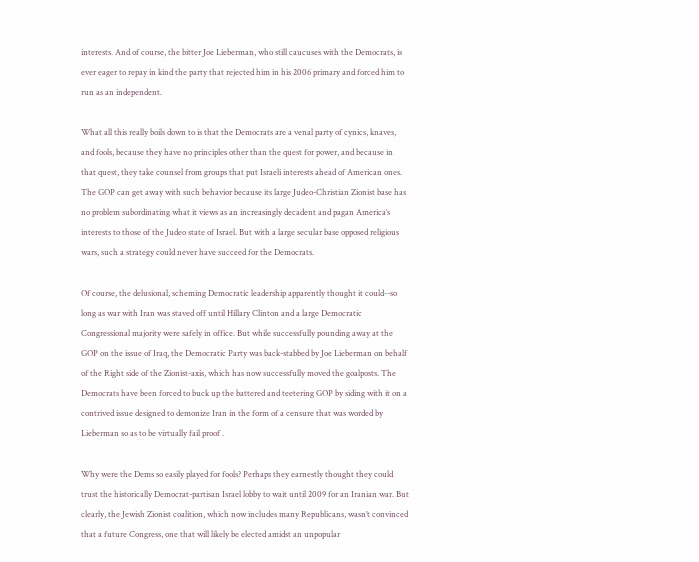interests. And of course, the bitter Joe Lieberman, who still caucuses with the Democrats, is ever eager to repay in kind the party that rejected him in his 2006 primary and forced him to run as an independent.

What all this really boils down to is that the Democrats are a venal party of cynics, knaves, and fools, because they have no principles other than the quest for power, and because in that quest, they take counsel from groups that put Israeli interests ahead of American ones. The GOP can get away with such behavior because its large Judeo-Christian Zionist base has no problem subordinating what it views as an increasingly decadent and pagan America’s interests to those of the Judeo state of Israel. But with a large secular base opposed religious wars, such a strategy could never have succeed for the Democrats.

Of course, the delusional, scheming Democratic leadership apparently thought it could--so long as war with Iran was staved off until Hillary Clinton and a large Democratic Congressional majority were safely in office. But while successfully pounding away at the GOP on the issue of Iraq, the Democratic Party was back-stabbed by Joe Lieberman on behalf of the Right side of the Zionist-axis, which has now successfully moved the goalposts. The Democrats have been forced to buck up the battered and teetering GOP by siding with it on a contrived issue designed to demonize Iran in the form of a censure that was worded by Lieberman so as to be virtually fail proof .

Why were the Dems so easily played for fools? Perhaps they earnestly thought they could trust the historically Democrat-partisan Israel lobby to wait until 2009 for an Iranian war. But clearly, the Jewish Zionist coalition, which now includes many Republicans, wasn’t convinced that a future Congress, one that will likely be elected amidst an unpopular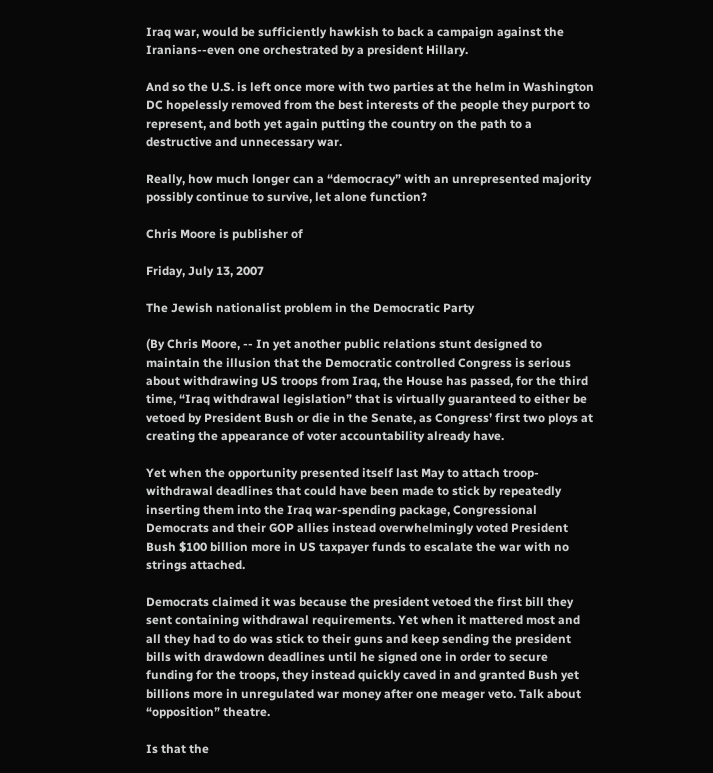Iraq war, would be sufficiently hawkish to back a campaign against the Iranians--even one orchestrated by a president Hillary.

And so the U.S. is left once more with two parties at the helm in Washington DC hopelessly removed from the best interests of the people they purport to represent, and both yet again putting the country on the path to a destructive and unnecessary war.

Really, how much longer can a “democracy” with an unrepresented majority possibly continue to survive, let alone function?

Chris Moore is publisher of

Friday, July 13, 2007

The Jewish nationalist problem in the Democratic Party

(By Chris Moore, -- In yet another public relations stunt designed to maintain the illusion that the Democratic controlled Congress is serious about withdrawing US troops from Iraq, the House has passed, for the third time, “Iraq withdrawal legislation” that is virtually guaranteed to either be vetoed by President Bush or die in the Senate, as Congress’ first two ploys at creating the appearance of voter accountability already have.

Yet when the opportunity presented itself last May to attach troop-withdrawal deadlines that could have been made to stick by repeatedly inserting them into the Iraq war-spending package, Congressional Democrats and their GOP allies instead overwhelmingly voted President Bush $100 billion more in US taxpayer funds to escalate the war with no strings attached.

Democrats claimed it was because the president vetoed the first bill they sent containing withdrawal requirements. Yet when it mattered most and all they had to do was stick to their guns and keep sending the president bills with drawdown deadlines until he signed one in order to secure funding for the troops, they instead quickly caved in and granted Bush yet billions more in unregulated war money after one meager veto. Talk about “opposition” theatre.

Is that the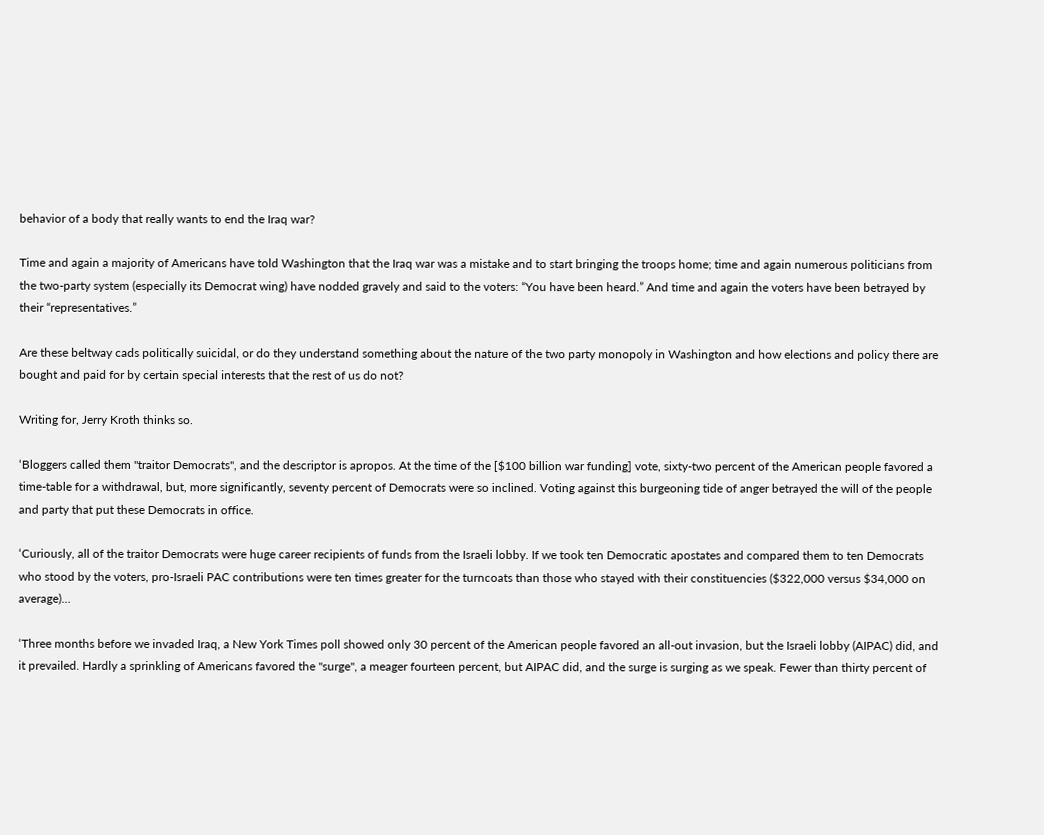behavior of a body that really wants to end the Iraq war?

Time and again a majority of Americans have told Washington that the Iraq war was a mistake and to start bringing the troops home; time and again numerous politicians from the two-party system (especially its Democrat wing) have nodded gravely and said to the voters: “You have been heard.” And time and again the voters have been betrayed by their “representatives.”

Are these beltway cads politically suicidal, or do they understand something about the nature of the two party monopoly in Washington and how elections and policy there are bought and paid for by certain special interests that the rest of us do not?

Writing for, Jerry Kroth thinks so.

‘Bloggers called them "traitor Democrats", and the descriptor is apropos. At the time of the [$100 billion war funding] vote, sixty-two percent of the American people favored a time-table for a withdrawal, but, more significantly, seventy percent of Democrats were so inclined. Voting against this burgeoning tide of anger betrayed the will of the people and party that put these Democrats in office.

‘Curiously, all of the traitor Democrats were huge career recipients of funds from the Israeli lobby. If we took ten Democratic apostates and compared them to ten Democrats who stood by the voters, pro-Israeli PAC contributions were ten times greater for the turncoats than those who stayed with their constituencies ($322,000 versus $34,000 on average)…

‘Three months before we invaded Iraq, a New York Times poll showed only 30 percent of the American people favored an all-out invasion, but the Israeli lobby (AIPAC) did, and it prevailed. Hardly a sprinkling of Americans favored the "surge", a meager fourteen percent, but AIPAC did, and the surge is surging as we speak. Fewer than thirty percent of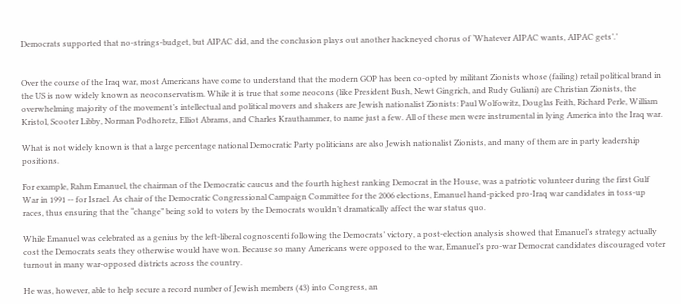Democrats supported that no-strings-budget, but AIPAC did, and the conclusion plays out another hackneyed chorus of ‘Whatever AIPAC wants, AIPAC gets’.’


Over the course of the Iraq war, most Americans have come to understand that the modern GOP has been co-opted by militant Zionists whose (failing) retail political brand in the US is now widely known as neoconservatism. While it is true that some neocons (like President Bush, Newt Gingrich, and Rudy Guliani) are Christian Zionists, the overwhelming majority of the movement’s intellectual and political movers and shakers are Jewish nationalist Zionists: Paul Wolfowitz, Douglas Feith, Richard Perle, William Kristol, Scooter Libby, Norman Podhoretz, Elliot Abrams, and Charles Krauthammer, to name just a few. All of these men were instrumental in lying America into the Iraq war.

What is not widely known is that a large percentage national Democratic Party politicians are also Jewish nationalist Zionists, and many of them are in party leadership positions.

For example, Rahm Emanuel, the chairman of the Democratic caucus and the fourth highest ranking Democrat in the House, was a patriotic volunteer during the first Gulf War in 1991 -- for Israel. As chair of the Democratic Congressional Campaign Committee for the 2006 elections, Emanuel hand-picked pro-Iraq war candidates in toss-up races, thus ensuring that the “change” being sold to voters by the Democrats wouldn’t dramatically affect the war status quo.

While Emanuel was celebrated as a genius by the left-liberal cognoscenti following the Democrats’ victory, a post-election analysis showed that Emanuel’s strategy actually cost the Democrats seats they otherwise would have won. Because so many Americans were opposed to the war, Emanuel’s pro-war Democrat candidates discouraged voter turnout in many war-opposed districts across the country.

He was, however, able to help secure a record number of Jewish members (43) into Congress, an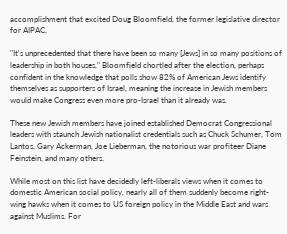accomplishment that excited Doug Bloomfield, the former legislative director for AIPAC.

"It's unprecedented that there have been so many [Jews] in so many positions of leadership in both houses," Bloomfield chortled after the election, perhaps confident in the knowledge that polls show 82% of American Jews identify themselves as supporters of Israel, meaning the increase in Jewish members would make Congress even more pro-Israel than it already was.

These new Jewish members have joined established Democrat Congressional leaders with staunch Jewish nationalist credentials such as Chuck Schumer, Tom Lantos, Gary Ackerman, Joe Lieberman, the notorious war profiteer Diane Feinstein, and many others.

While most on this list have decidedly left-liberals views when it comes to domestic American social policy, nearly all of them suddenly become right-wing hawks when it comes to US foreign policy in the Middle East and wars against Muslims. For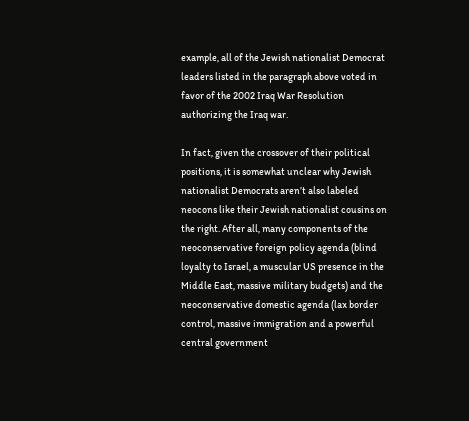example, all of the Jewish nationalist Democrat leaders listed in the paragraph above voted in favor of the 2002 Iraq War Resolution authorizing the Iraq war.

In fact, given the crossover of their political positions, it is somewhat unclear why Jewish nationalist Democrats aren’t also labeled neocons like their Jewish nationalist cousins on the right. After all, many components of the neoconservative foreign policy agenda (blind loyalty to Israel, a muscular US presence in the Middle East, massive military budgets) and the neoconservative domestic agenda (lax border control, massive immigration and a powerful central government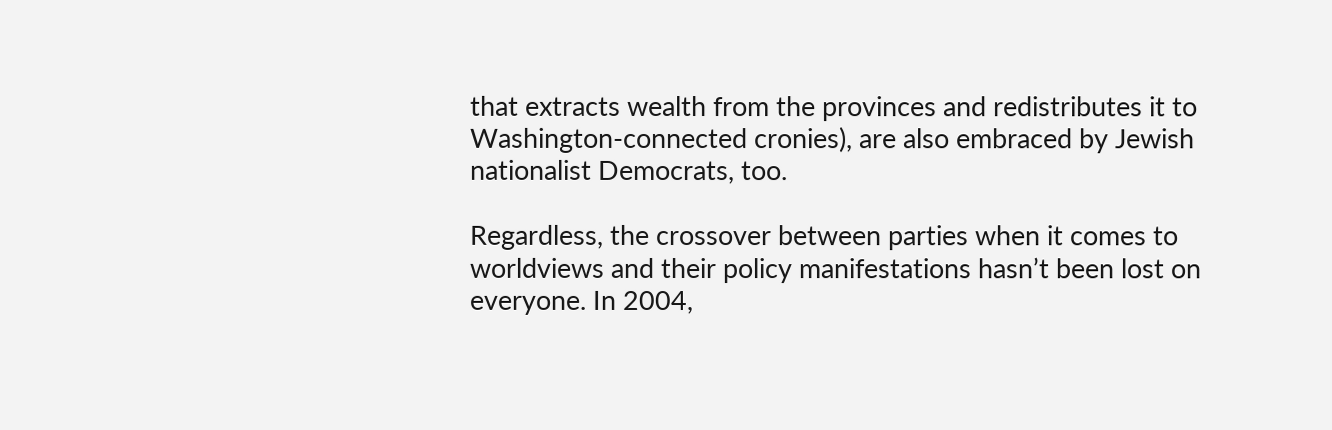that extracts wealth from the provinces and redistributes it to Washington-connected cronies), are also embraced by Jewish nationalist Democrats, too.

Regardless, the crossover between parties when it comes to worldviews and their policy manifestations hasn’t been lost on everyone. In 2004,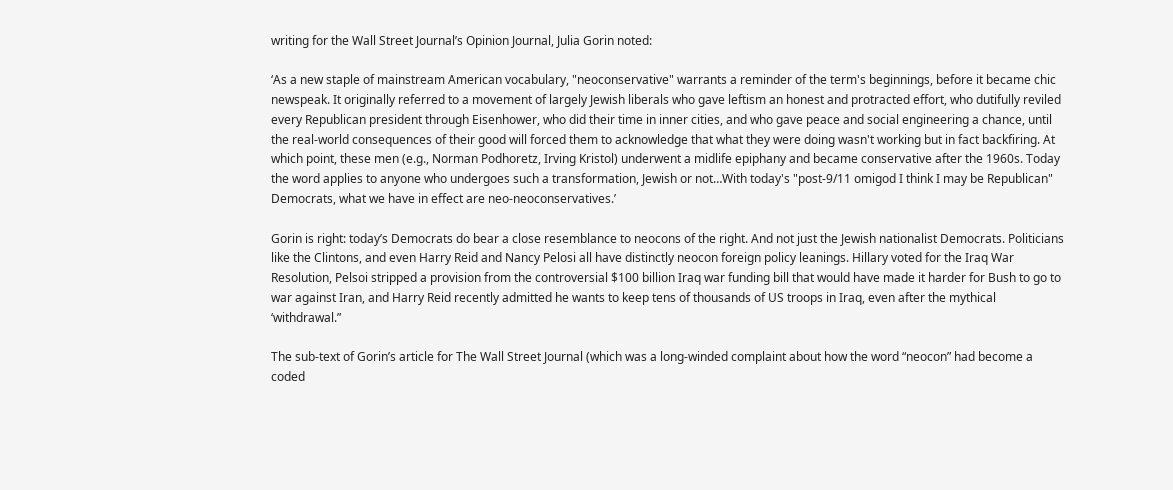writing for the Wall Street Journal’s Opinion Journal, Julia Gorin noted:

‘As a new staple of mainstream American vocabulary, "neoconservative" warrants a reminder of the term's beginnings, before it became chic newspeak. It originally referred to a movement of largely Jewish liberals who gave leftism an honest and protracted effort, who dutifully reviled every Republican president through Eisenhower, who did their time in inner cities, and who gave peace and social engineering a chance, until the real-world consequences of their good will forced them to acknowledge that what they were doing wasn't working but in fact backfiring. At which point, these men (e.g., Norman Podhoretz, Irving Kristol) underwent a midlife epiphany and became conservative after the 1960s. Today the word applies to anyone who undergoes such a transformation, Jewish or not…With today's "post-9/11 omigod I think I may be Republican" Democrats, what we have in effect are neo-neoconservatives.’

Gorin is right: today’s Democrats do bear a close resemblance to neocons of the right. And not just the Jewish nationalist Democrats. Politicians like the Clintons, and even Harry Reid and Nancy Pelosi all have distinctly neocon foreign policy leanings. Hillary voted for the Iraq War Resolution, Pelsoi stripped a provision from the controversial $100 billion Iraq war funding bill that would have made it harder for Bush to go to war against Iran, and Harry Reid recently admitted he wants to keep tens of thousands of US troops in Iraq, even after the mythical ‘withdrawal.”

The sub-text of Gorin’s article for The Wall Street Journal (which was a long-winded complaint about how the word “neocon” had become a coded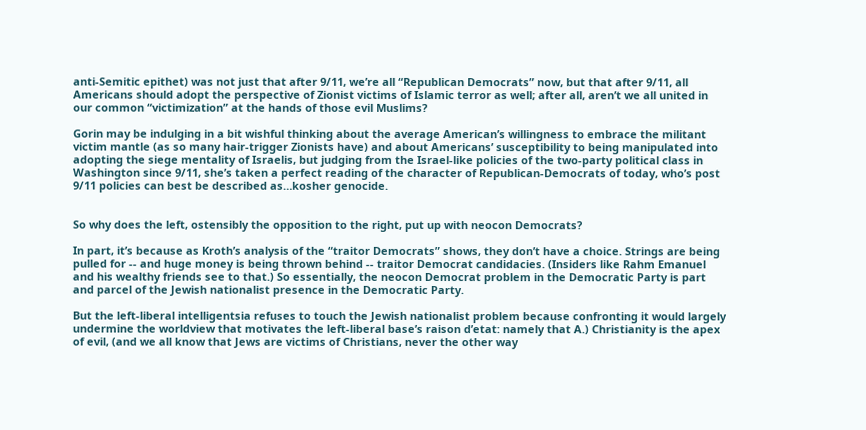anti-Semitic epithet) was not just that after 9/11, we’re all “Republican Democrats” now, but that after 9/11, all Americans should adopt the perspective of Zionist victims of Islamic terror as well; after all, aren’t we all united in our common “victimization” at the hands of those evil Muslims?

Gorin may be indulging in a bit wishful thinking about the average American’s willingness to embrace the militant victim mantle (as so many hair-trigger Zionists have) and about Americans’ susceptibility to being manipulated into adopting the siege mentality of Israelis, but judging from the Israel-like policies of the two-party political class in Washington since 9/11, she’s taken a perfect reading of the character of Republican-Democrats of today, who’s post 9/11 policies can best be described as…kosher genocide.


So why does the left, ostensibly the opposition to the right, put up with neocon Democrats?

In part, it’s because as Kroth’s analysis of the “traitor Democrats” shows, they don’t have a choice. Strings are being pulled for -- and huge money is being thrown behind -- traitor Democrat candidacies. (Insiders like Rahm Emanuel and his wealthy friends see to that.) So essentially, the neocon Democrat problem in the Democratic Party is part and parcel of the Jewish nationalist presence in the Democratic Party.

But the left-liberal intelligentsia refuses to touch the Jewish nationalist problem because confronting it would largely undermine the worldview that motivates the left-liberal base’s raison d’etat: namely that A.) Christianity is the apex of evil, (and we all know that Jews are victims of Christians, never the other way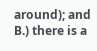around); and B.) there is a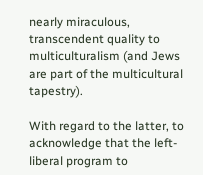nearly miraculous, transcendent quality to multiculturalism (and Jews are part of the multicultural tapestry).

With regard to the latter, to acknowledge that the left-liberal program to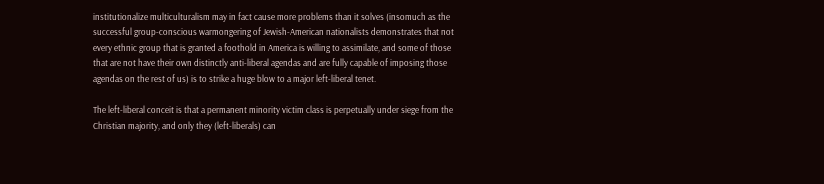institutionalize multiculturalism may in fact cause more problems than it solves (insomuch as the successful group-conscious warmongering of Jewish-American nationalists demonstrates that not every ethnic group that is granted a foothold in America is willing to assimilate, and some of those that are not have their own distinctly anti-liberal agendas and are fully capable of imposing those agendas on the rest of us) is to strike a huge blow to a major left-liberal tenet.

The left-liberal conceit is that a permanent minority victim class is perpetually under siege from the Christian majority, and only they (left-liberals) can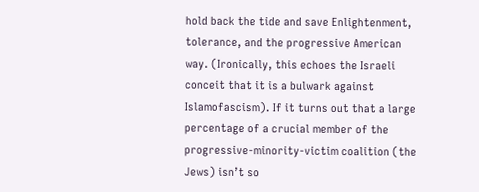hold back the tide and save Enlightenment, tolerance, and the progressive American way. (Ironically, this echoes the Israeli conceit that it is a bulwark against Islamofascism). If it turns out that a large percentage of a crucial member of the progressive-minority-victim coalition (the Jews) isn’t so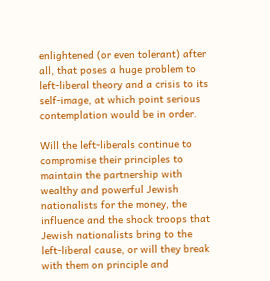enlightened (or even tolerant) after all, that poses a huge problem to left-liberal theory and a crisis to its self-image, at which point serious contemplation would be in order.

Will the left-liberals continue to compromise their principles to maintain the partnership with wealthy and powerful Jewish nationalists for the money, the influence and the shock troops that Jewish nationalists bring to the left-liberal cause, or will they break with them on principle and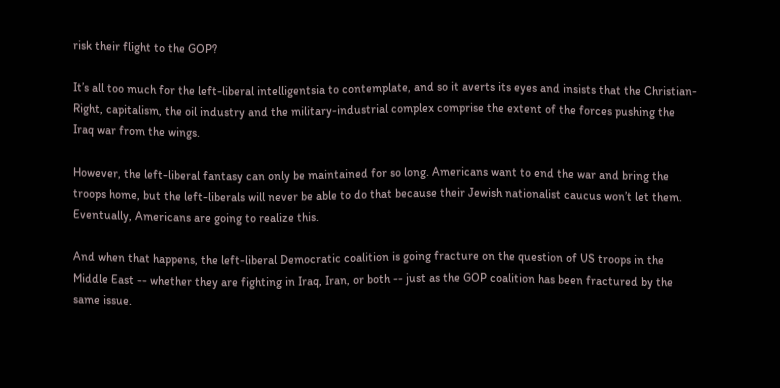risk their flight to the GOP?

It’s all too much for the left-liberal intelligentsia to contemplate, and so it averts its eyes and insists that the Christian-Right, capitalism, the oil industry and the military-industrial complex comprise the extent of the forces pushing the Iraq war from the wings.

However, the left-liberal fantasy can only be maintained for so long. Americans want to end the war and bring the troops home, but the left-liberals will never be able to do that because their Jewish nationalist caucus won’t let them. Eventually, Americans are going to realize this.

And when that happens, the left-liberal Democratic coalition is going fracture on the question of US troops in the Middle East -- whether they are fighting in Iraq, Iran, or both -- just as the GOP coalition has been fractured by the same issue.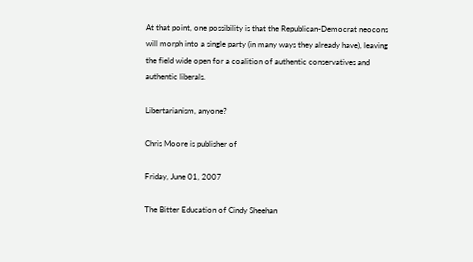At that point, one possibility is that the Republican-Democrat neocons will morph into a single party (in many ways they already have), leaving the field wide open for a coalition of authentic conservatives and authentic liberals.

Libertarianism, anyone?

Chris Moore is publisher of

Friday, June 01, 2007

The Bitter Education of Cindy Sheehan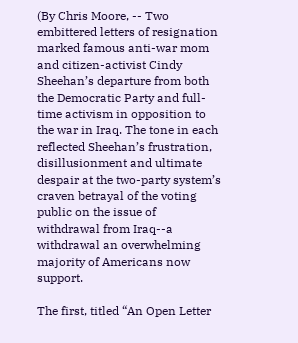(By Chris Moore, -- Two embittered letters of resignation marked famous anti-war mom and citizen-activist Cindy Sheehan’s departure from both the Democratic Party and full-time activism in opposition to the war in Iraq. The tone in each reflected Sheehan’s frustration, disillusionment and ultimate despair at the two-party system’s craven betrayal of the voting public on the issue of withdrawal from Iraq--a withdrawal an overwhelming majority of Americans now support.

The first, titled “An Open Letter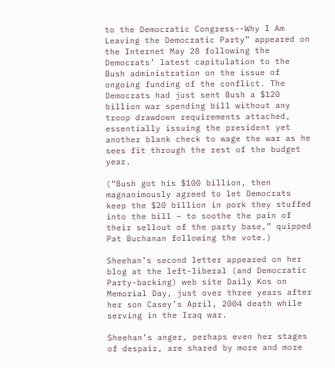to the Democratic Congress--Why I Am Leaving the Democratic Party” appeared on the Internet May 28 following the Democrats’ latest capitulation to the Bush administration on the issue of ongoing funding of the conflict. The Democrats had just sent Bush a $120 billion war spending bill without any troop drawdown requirements attached, essentially issuing the president yet another blank check to wage the war as he sees fit through the rest of the budget year.

(“Bush got his $100 billion, then magnanimously agreed to let Democrats keep the $20 billion in pork they stuffed into the bill – to soothe the pain of their sellout of the party base,” quipped Pat Buchanan following the vote.)

Sheehan’s second letter appeared on her blog at the left-liberal (and Democratic Party-backing) web site Daily Kos on Memorial Day, just over three years after her son Casey’s April, 2004 death while serving in the Iraq war.

Sheehan’s anger, perhaps even her stages of despair, are shared by more and more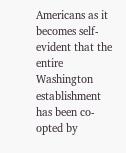Americans as it becomes self-evident that the entire Washington establishment has been co-opted by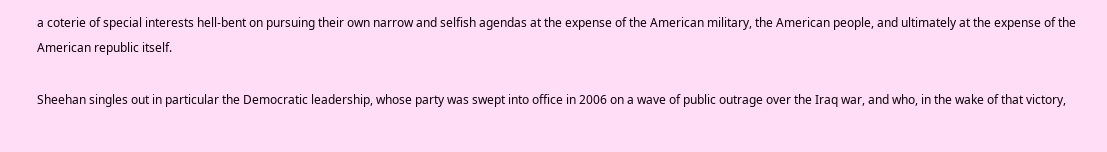a coterie of special interests hell-bent on pursuing their own narrow and selfish agendas at the expense of the American military, the American people, and ultimately at the expense of the American republic itself.

Sheehan singles out in particular the Democratic leadership, whose party was swept into office in 2006 on a wave of public outrage over the Iraq war, and who, in the wake of that victory,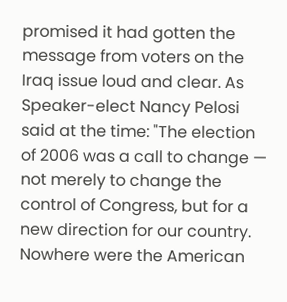promised it had gotten the message from voters on the Iraq issue loud and clear. As Speaker-elect Nancy Pelosi said at the time: "The election of 2006 was a call to change — not merely to change the control of Congress, but for a new direction for our country. Nowhere were the American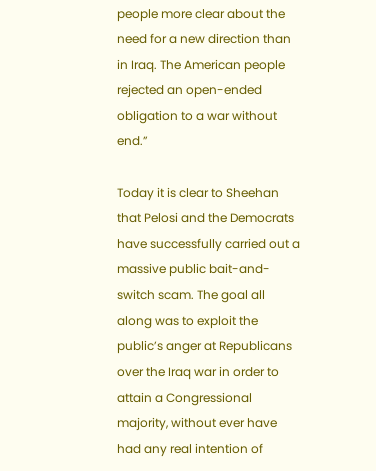people more clear about the need for a new direction than in Iraq. The American people rejected an open-ended obligation to a war without end.”

Today it is clear to Sheehan that Pelosi and the Democrats have successfully carried out a massive public bait-and-switch scam. The goal all along was to exploit the public’s anger at Republicans over the Iraq war in order to attain a Congressional majority, without ever have had any real intention of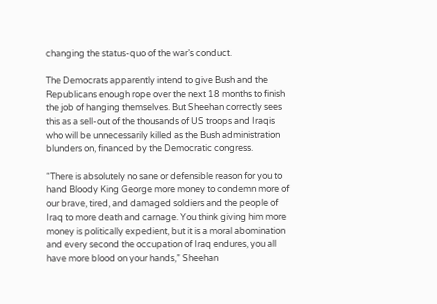changing the status-quo of the war’s conduct.

The Democrats apparently intend to give Bush and the Republicans enough rope over the next 18 months to finish the job of hanging themselves. But Sheehan correctly sees this as a sell-out of the thousands of US troops and Iraqis who will be unnecessarily killed as the Bush administration blunders on, financed by the Democratic congress.

“There is absolutely no sane or defensible reason for you to hand Bloody King George more money to condemn more of our brave, tired, and damaged soldiers and the people of Iraq to more death and carnage. You think giving him more money is politically expedient, but it is a moral abomination and every second the occupation of Iraq endures, you all have more blood on your hands,” Sheehan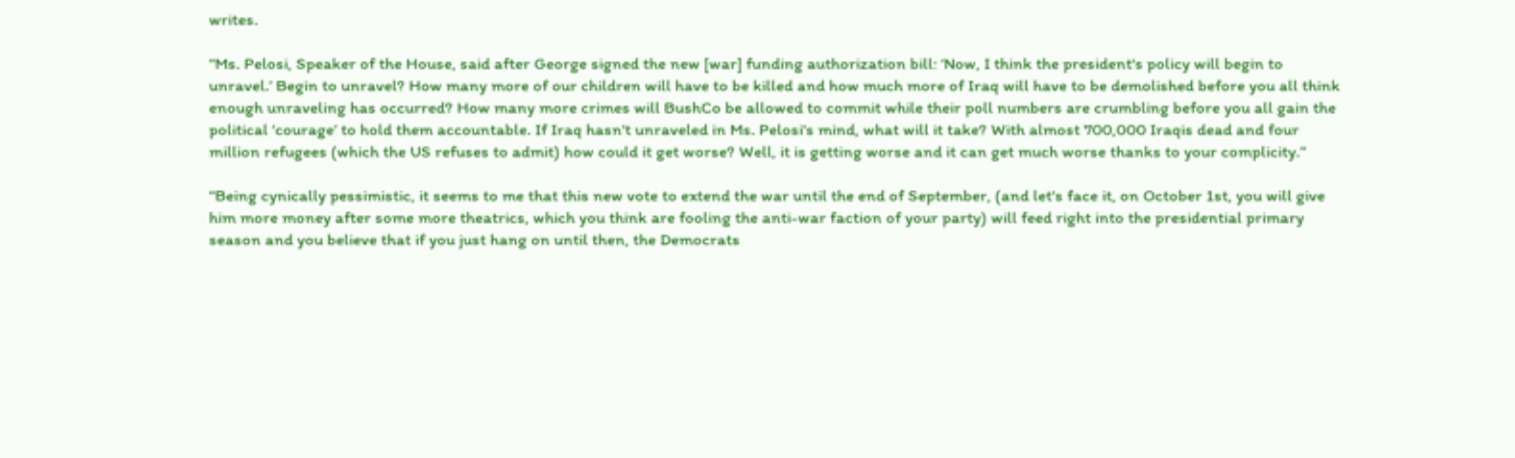writes.

“Ms. Pelosi, Speaker of the House, said after George signed the new [war] funding authorization bill: ‘Now, I think the president's policy will begin to unravel.’ Begin to unravel? How many more of our children will have to be killed and how much more of Iraq will have to be demolished before you all think enough unraveling has occurred? How many more crimes will BushCo be allowed to commit while their poll numbers are crumbling before you all gain the political ‘courage’ to hold them accountable. If Iraq hasn't unraveled in Ms. Pelosi's mind, what will it take? With almost 700,000 Iraqis dead and four million refugees (which the US refuses to admit) how could it get worse? Well, it is getting worse and it can get much worse thanks to your complicity.”

“Being cynically pessimistic, it seems to me that this new vote to extend the war until the end of September, (and let's face it, on October 1st, you will give him more money after some more theatrics, which you think are fooling the anti-war faction of your party) will feed right into the presidential primary season and you believe that if you just hang on until then, the Democrats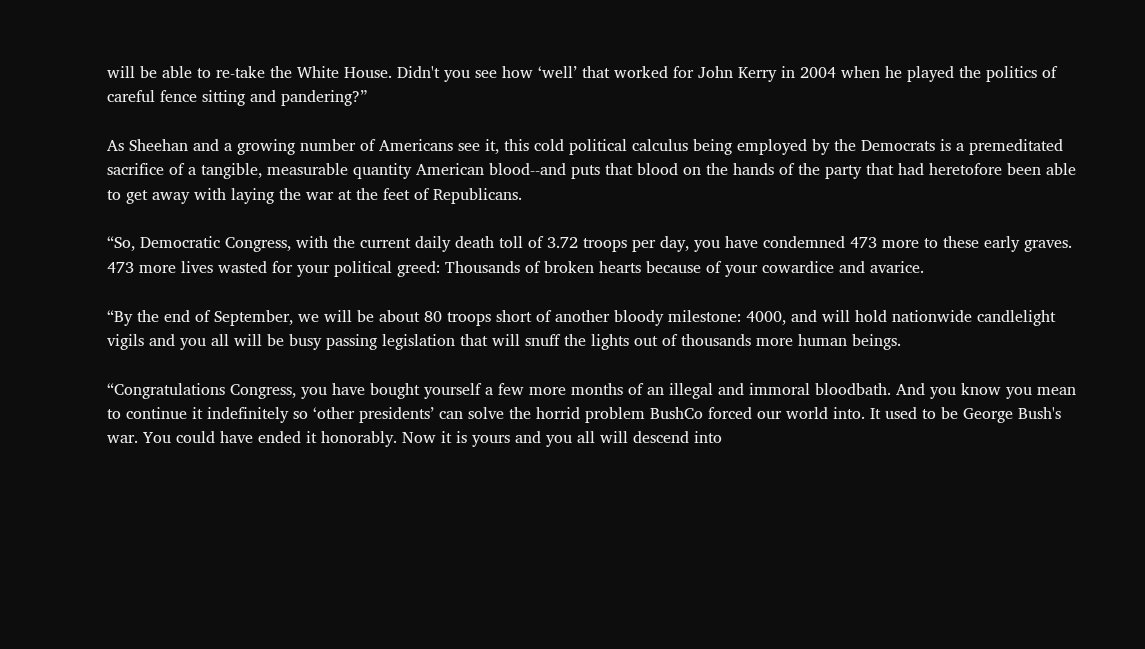will be able to re-take the White House. Didn't you see how ‘well’ that worked for John Kerry in 2004 when he played the politics of careful fence sitting and pandering?”

As Sheehan and a growing number of Americans see it, this cold political calculus being employed by the Democrats is a premeditated sacrifice of a tangible, measurable quantity American blood--and puts that blood on the hands of the party that had heretofore been able to get away with laying the war at the feet of Republicans.

“So, Democratic Congress, with the current daily death toll of 3.72 troops per day, you have condemned 473 more to these early graves. 473 more lives wasted for your political greed: Thousands of broken hearts because of your cowardice and avarice.

“By the end of September, we will be about 80 troops short of another bloody milestone: 4000, and will hold nationwide candlelight vigils and you all will be busy passing legislation that will snuff the lights out of thousands more human beings.

“Congratulations Congress, you have bought yourself a few more months of an illegal and immoral bloodbath. And you know you mean to continue it indefinitely so ‘other presidents’ can solve the horrid problem BushCo forced our world into. It used to be George Bush's war. You could have ended it honorably. Now it is yours and you all will descend into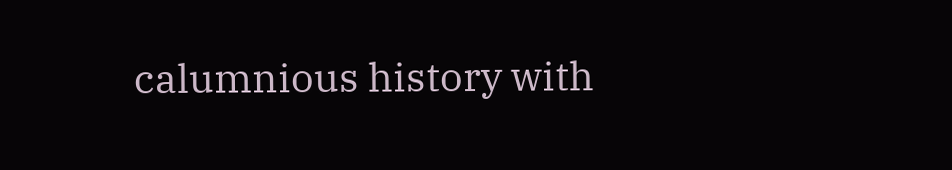calumnious history with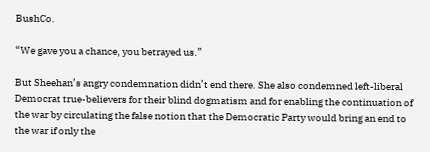BushCo.

“We gave you a chance, you betrayed us.”

But Sheehan’s angry condemnation didn’t end there. She also condemned left-liberal Democrat true-believers for their blind dogmatism and for enabling the continuation of the war by circulating the false notion that the Democratic Party would bring an end to the war if only the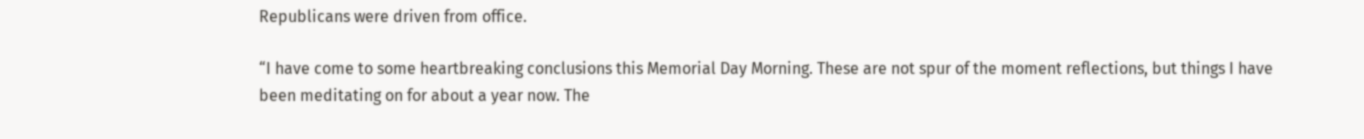Republicans were driven from office.

“I have come to some heartbreaking conclusions this Memorial Day Morning. These are not spur of the moment reflections, but things I have been meditating on for about a year now. The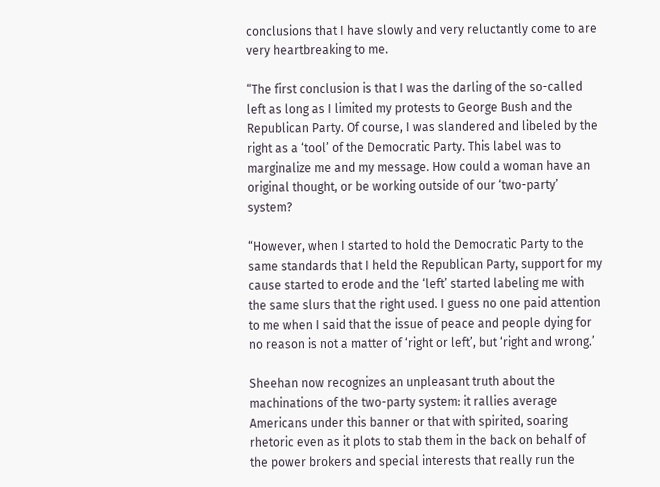conclusions that I have slowly and very reluctantly come to are very heartbreaking to me.

“The first conclusion is that I was the darling of the so-called left as long as I limited my protests to George Bush and the Republican Party. Of course, I was slandered and libeled by the right as a ‘tool’ of the Democratic Party. This label was to marginalize me and my message. How could a woman have an original thought, or be working outside of our ‘two-party’ system?

“However, when I started to hold the Democratic Party to the same standards that I held the Republican Party, support for my cause started to erode and the ‘left’ started labeling me with the same slurs that the right used. I guess no one paid attention to me when I said that the issue of peace and people dying for no reason is not a matter of ‘right or left’, but ‘right and wrong.’

Sheehan now recognizes an unpleasant truth about the machinations of the two-party system: it rallies average Americans under this banner or that with spirited, soaring rhetoric even as it plots to stab them in the back on behalf of the power brokers and special interests that really run the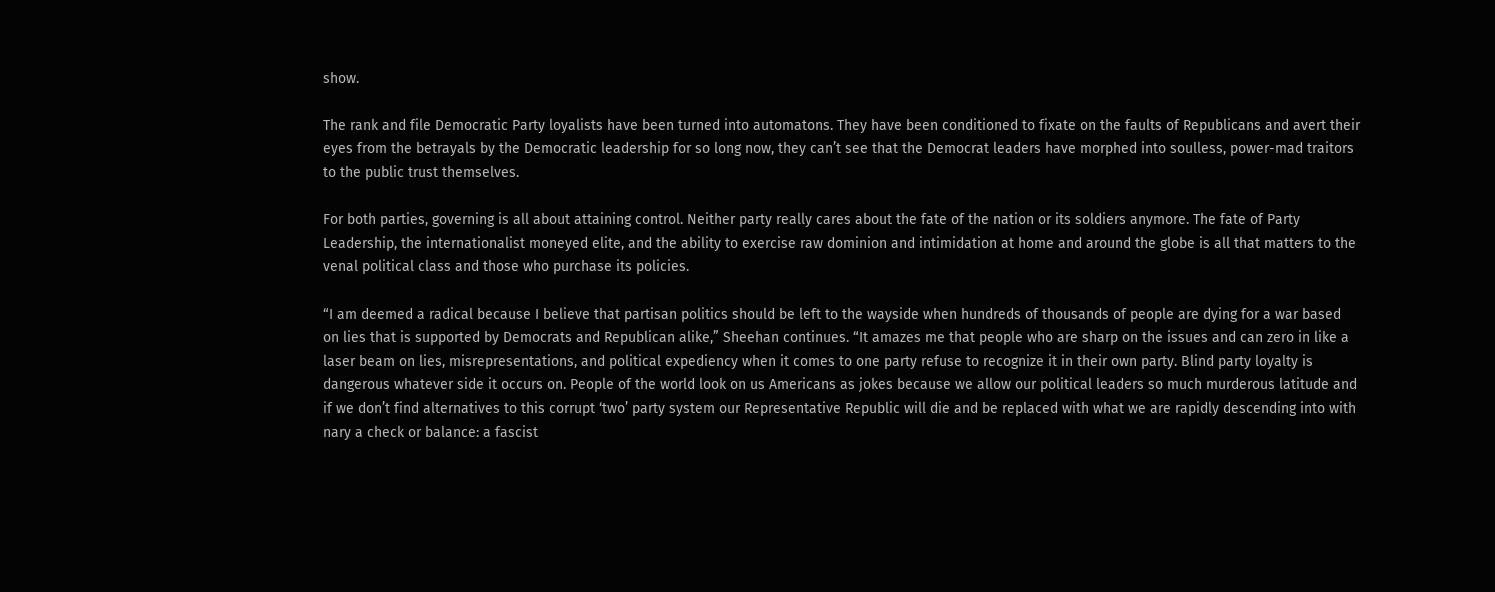show.

The rank and file Democratic Party loyalists have been turned into automatons. They have been conditioned to fixate on the faults of Republicans and avert their eyes from the betrayals by the Democratic leadership for so long now, they can’t see that the Democrat leaders have morphed into soulless, power-mad traitors to the public trust themselves.

For both parties, governing is all about attaining control. Neither party really cares about the fate of the nation or its soldiers anymore. The fate of Party Leadership, the internationalist moneyed elite, and the ability to exercise raw dominion and intimidation at home and around the globe is all that matters to the venal political class and those who purchase its policies.

“I am deemed a radical because I believe that partisan politics should be left to the wayside when hundreds of thousands of people are dying for a war based on lies that is supported by Democrats and Republican alike,” Sheehan continues. “It amazes me that people who are sharp on the issues and can zero in like a laser beam on lies, misrepresentations, and political expediency when it comes to one party refuse to recognize it in their own party. Blind party loyalty is dangerous whatever side it occurs on. People of the world look on us Americans as jokes because we allow our political leaders so much murderous latitude and if we don’t find alternatives to this corrupt ‘two’ party system our Representative Republic will die and be replaced with what we are rapidly descending into with nary a check or balance: a fascist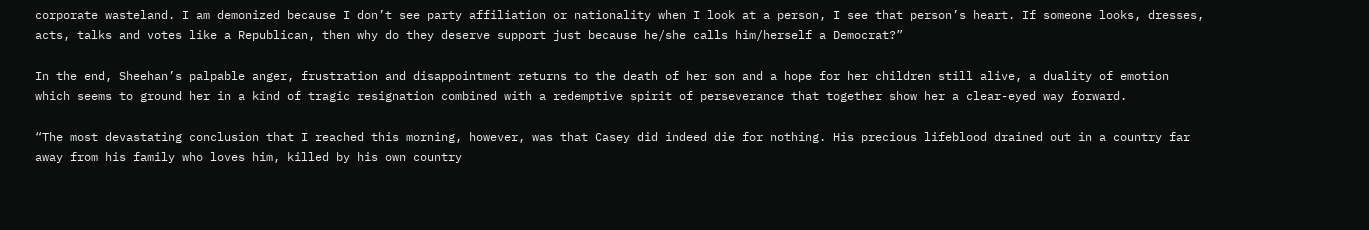corporate wasteland. I am demonized because I don’t see party affiliation or nationality when I look at a person, I see that person’s heart. If someone looks, dresses, acts, talks and votes like a Republican, then why do they deserve support just because he/she calls him/herself a Democrat?”

In the end, Sheehan’s palpable anger, frustration and disappointment returns to the death of her son and a hope for her children still alive, a duality of emotion which seems to ground her in a kind of tragic resignation combined with a redemptive spirit of perseverance that together show her a clear-eyed way forward.

“The most devastating conclusion that I reached this morning, however, was that Casey did indeed die for nothing. His precious lifeblood drained out in a country far away from his family who loves him, killed by his own country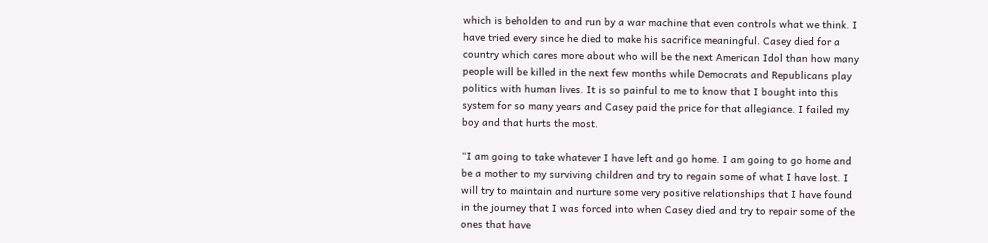which is beholden to and run by a war machine that even controls what we think. I have tried every since he died to make his sacrifice meaningful. Casey died for a country which cares more about who will be the next American Idol than how many people will be killed in the next few months while Democrats and Republicans play politics with human lives. It is so painful to me to know that I bought into this system for so many years and Casey paid the price for that allegiance. I failed my boy and that hurts the most.

“I am going to take whatever I have left and go home. I am going to go home and be a mother to my surviving children and try to regain some of what I have lost. I will try to maintain and nurture some very positive relationships that I have found in the journey that I was forced into when Casey died and try to repair some of the ones that have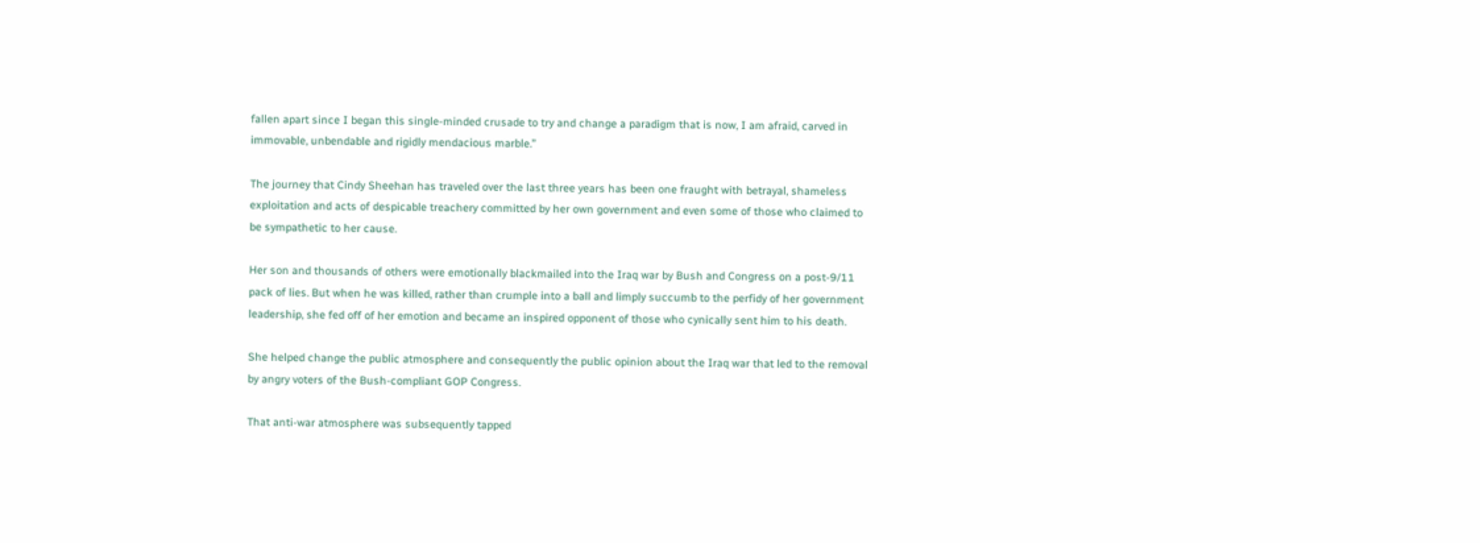fallen apart since I began this single-minded crusade to try and change a paradigm that is now, I am afraid, carved in immovable, unbendable and rigidly mendacious marble.”

The journey that Cindy Sheehan has traveled over the last three years has been one fraught with betrayal, shameless exploitation and acts of despicable treachery committed by her own government and even some of those who claimed to be sympathetic to her cause.

Her son and thousands of others were emotionally blackmailed into the Iraq war by Bush and Congress on a post-9/11 pack of lies. But when he was killed, rather than crumple into a ball and limply succumb to the perfidy of her government leadership, she fed off of her emotion and became an inspired opponent of those who cynically sent him to his death.

She helped change the public atmosphere and consequently the public opinion about the Iraq war that led to the removal by angry voters of the Bush-compliant GOP Congress.

That anti-war atmosphere was subsequently tapped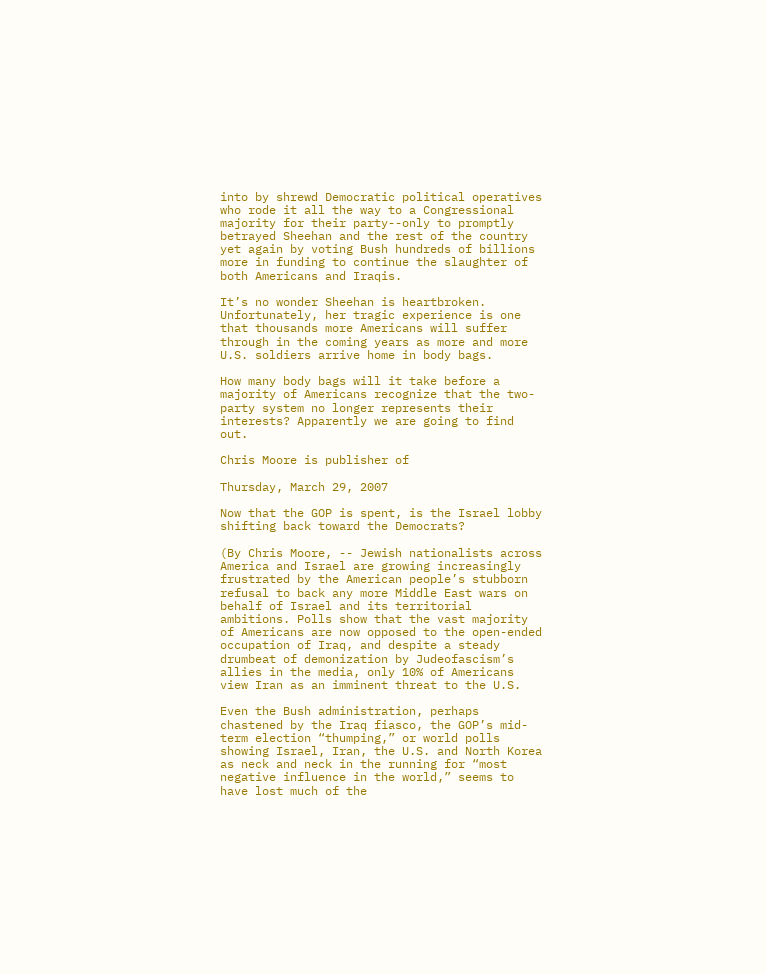into by shrewd Democratic political operatives who rode it all the way to a Congressional majority for their party--only to promptly betrayed Sheehan and the rest of the country yet again by voting Bush hundreds of billions more in funding to continue the slaughter of both Americans and Iraqis.

It’s no wonder Sheehan is heartbroken. Unfortunately, her tragic experience is one that thousands more Americans will suffer through in the coming years as more and more U.S. soldiers arrive home in body bags.

How many body bags will it take before a majority of Americans recognize that the two-party system no longer represents their interests? Apparently we are going to find out.

Chris Moore is publisher of

Thursday, March 29, 2007

Now that the GOP is spent, is the Israel lobby shifting back toward the Democrats?

(By Chris Moore, -- Jewish nationalists across America and Israel are growing increasingly frustrated by the American people’s stubborn refusal to back any more Middle East wars on behalf of Israel and its territorial ambitions. Polls show that the vast majority of Americans are now opposed to the open-ended occupation of Iraq, and despite a steady drumbeat of demonization by Judeofascism’s allies in the media, only 10% of Americans view Iran as an imminent threat to the U.S.

Even the Bush administration, perhaps chastened by the Iraq fiasco, the GOP’s mid-term election “thumping,” or world polls showing Israel, Iran, the U.S. and North Korea as neck and neck in the running for “most negative influence in the world,” seems to have lost much of the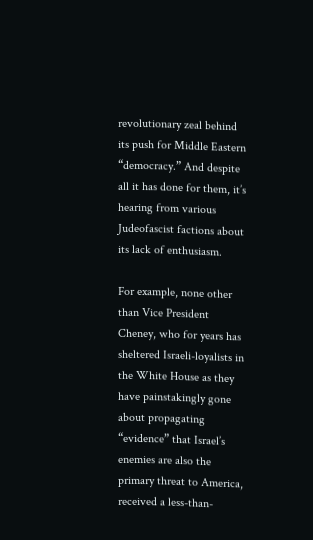revolutionary zeal behind its push for Middle Eastern “democracy.” And despite all it has done for them, it’s hearing from various Judeofascist factions about its lack of enthusiasm.

For example, none other than Vice President Cheney, who for years has sheltered Israeli-loyalists in the White House as they have painstakingly gone about propagating “evidence” that Israel’s enemies are also the primary threat to America, received a less-than-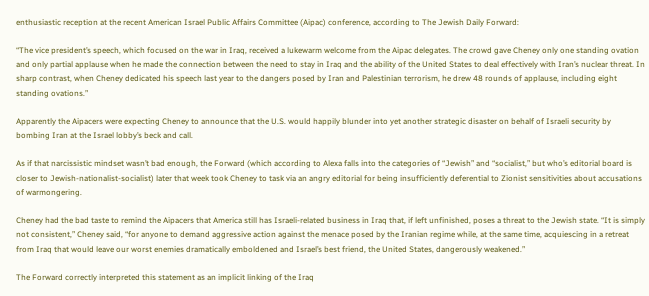enthusiastic reception at the recent American Israel Public Affairs Committee (Aipac) conference, according to The Jewish Daily Forward:

“The vice president’s speech, which focused on the war in Iraq, received a lukewarm welcome from the Aipac delegates. The crowd gave Cheney only one standing ovation and only partial applause when he made the connection between the need to stay in Iraq and the ability of the United States to deal effectively with Iran’s nuclear threat. In sharp contrast, when Cheney dedicated his speech last year to the dangers posed by Iran and Palestinian terrorism, he drew 48 rounds of applause, including eight standing ovations.”

Apparently the Aipacers were expecting Cheney to announce that the U.S. would happily blunder into yet another strategic disaster on behalf of Israeli security by bombing Iran at the Israel lobby’s beck and call.

As if that narcissistic mindset wasn’t bad enough, the Forward (which according to Alexa falls into the categories of “Jewish” and “socialist,” but who’s editorial board is closer to Jewish-nationalist-socialist) later that week took Cheney to task via an angry editorial for being insufficiently deferential to Zionist sensitivities about accusations of warmongering.

Cheney had the bad taste to remind the Aipacers that America still has Israeli-related business in Iraq that, if left unfinished, poses a threat to the Jewish state. “It is simply not consistent,” Cheney said, “for anyone to demand aggressive action against the menace posed by the Iranian regime while, at the same time, acquiescing in a retreat from Iraq that would leave our worst enemies dramatically emboldened and Israel’s best friend, the United States, dangerously weakened.”

The Forward correctly interpreted this statement as an implicit linking of the Iraq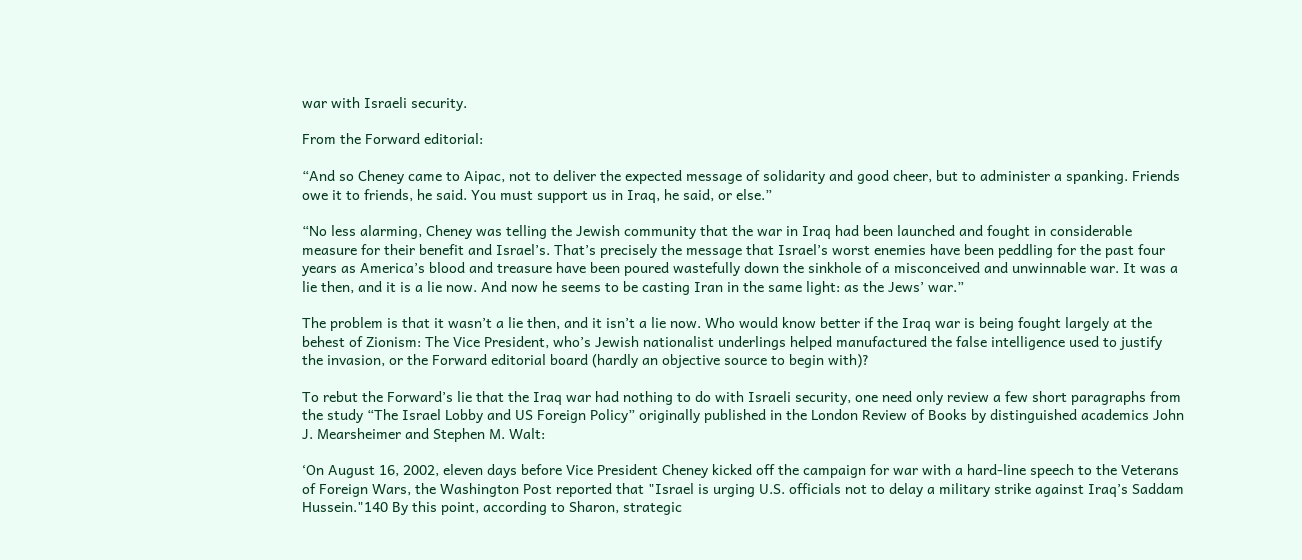war with Israeli security.

From the Forward editorial:

“And so Cheney came to Aipac, not to deliver the expected message of solidarity and good cheer, but to administer a spanking. Friends owe it to friends, he said. You must support us in Iraq, he said, or else.”

“No less alarming, Cheney was telling the Jewish community that the war in Iraq had been launched and fought in considerable measure for their benefit and Israel’s. That’s precisely the message that Israel’s worst enemies have been peddling for the past four years as America’s blood and treasure have been poured wastefully down the sinkhole of a misconceived and unwinnable war. It was a lie then, and it is a lie now. And now he seems to be casting Iran in the same light: as the Jews’ war.”

The problem is that it wasn’t a lie then, and it isn’t a lie now. Who would know better if the Iraq war is being fought largely at the behest of Zionism: The Vice President, who’s Jewish nationalist underlings helped manufactured the false intelligence used to justify the invasion, or the Forward editorial board (hardly an objective source to begin with)?

To rebut the Forward’s lie that the Iraq war had nothing to do with Israeli security, one need only review a few short paragraphs from the study “The Israel Lobby and US Foreign Policy” originally published in the London Review of Books by distinguished academics John J. Mearsheimer and Stephen M. Walt:

‘On August 16, 2002, eleven days before Vice President Cheney kicked off the campaign for war with a hard-line speech to the Veterans of Foreign Wars, the Washington Post reported that "Israel is urging U.S. officials not to delay a military strike against Iraq’s Saddam Hussein."140 By this point, according to Sharon, strategic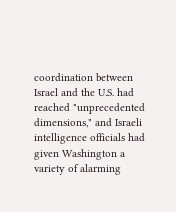coordination between Israel and the U.S. had reached "unprecedented dimensions," and Israeli intelligence officials had given Washington a variety of alarming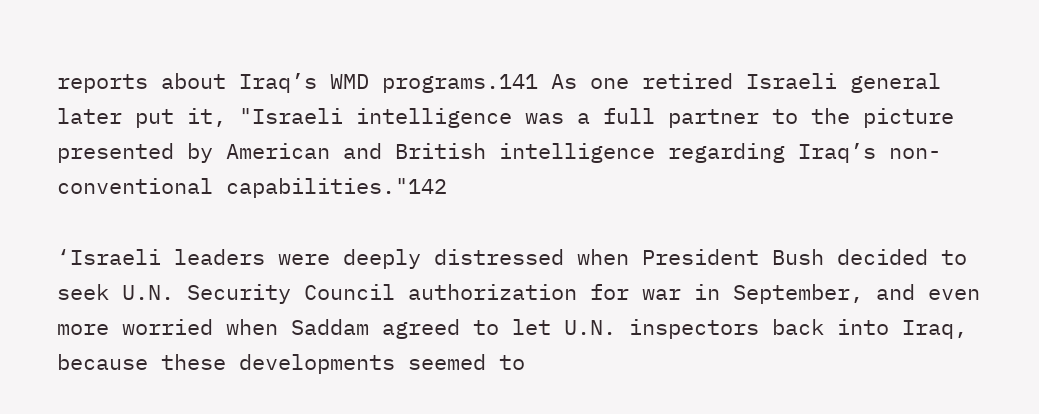reports about Iraq’s WMD programs.141 As one retired Israeli general later put it, "Israeli intelligence was a full partner to the picture presented by American and British intelligence regarding Iraq’s non- conventional capabilities."142

‘Israeli leaders were deeply distressed when President Bush decided to seek U.N. Security Council authorization for war in September, and even more worried when Saddam agreed to let U.N. inspectors back into Iraq, because these developments seemed to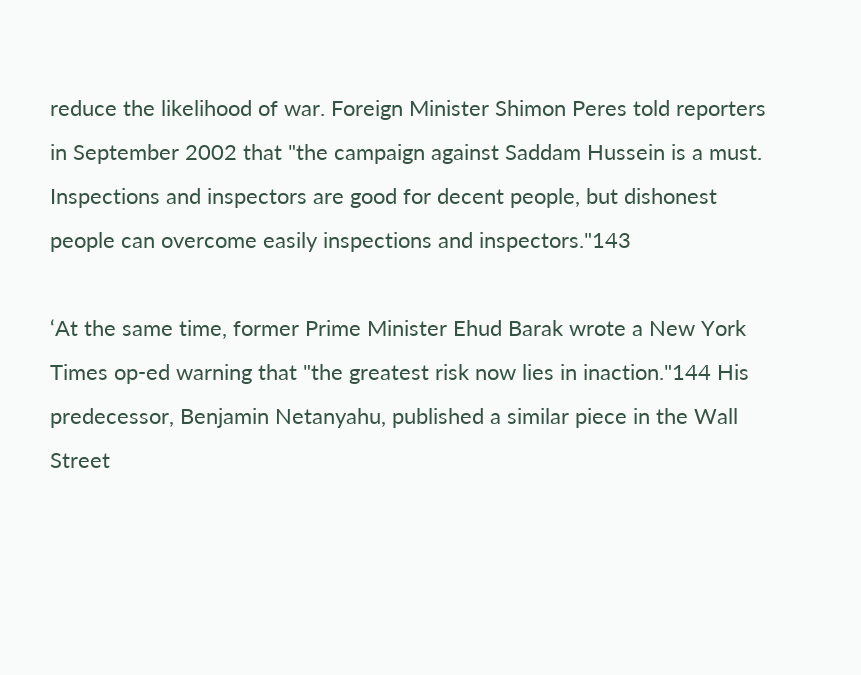reduce the likelihood of war. Foreign Minister Shimon Peres told reporters in September 2002 that "the campaign against Saddam Hussein is a must. Inspections and inspectors are good for decent people, but dishonest people can overcome easily inspections and inspectors."143

‘At the same time, former Prime Minister Ehud Barak wrote a New York Times op-ed warning that "the greatest risk now lies in inaction."144 His predecessor, Benjamin Netanyahu, published a similar piece in the Wall Street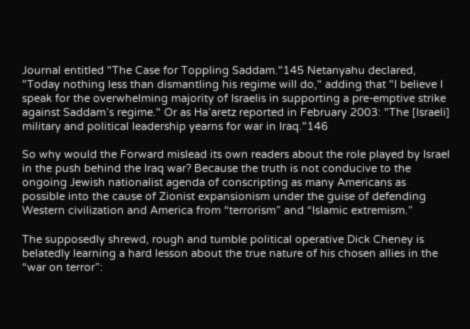Journal entitled "The Case for Toppling Saddam."145 Netanyahu declared, "Today nothing less than dismantling his regime will do," adding that "I believe I speak for the overwhelming majority of Israelis in supporting a pre-emptive strike against Saddam’s regime." Or as Ha’aretz reported in February 2003: "The [Israeli] military and political leadership yearns for war in Iraq."146

So why would the Forward mislead its own readers about the role played by Israel in the push behind the Iraq war? Because the truth is not conducive to the ongoing Jewish nationalist agenda of conscripting as many Americans as possible into the cause of Zionist expansionism under the guise of defending Western civilization and America from “terrorism” and “Islamic extremism.”

The supposedly shrewd, rough and tumble political operative Dick Cheney is belatedly learning a hard lesson about the true nature of his chosen allies in the “war on terror”: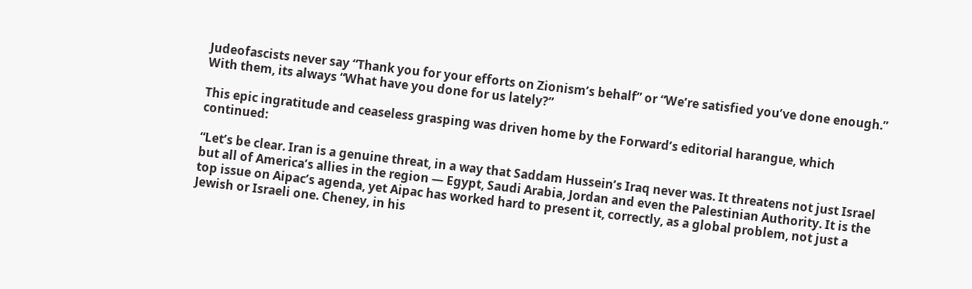Judeofascists never say “Thank you for your efforts on Zionism’s behalf” or “We’re satisfied you’ve done enough.” With them, its always “What have you done for us lately?”

This epic ingratitude and ceaseless grasping was driven home by the Forward’s editorial harangue, which continued:

“Let’s be clear. Iran is a genuine threat, in a way that Saddam Hussein’s Iraq never was. It threatens not just Israel but all of America’s allies in the region — Egypt, Saudi Arabia, Jordan and even the Palestinian Authority. It is the top issue on Aipac’s agenda, yet Aipac has worked hard to present it, correctly, as a global problem, not just a Jewish or Israeli one. Cheney, in his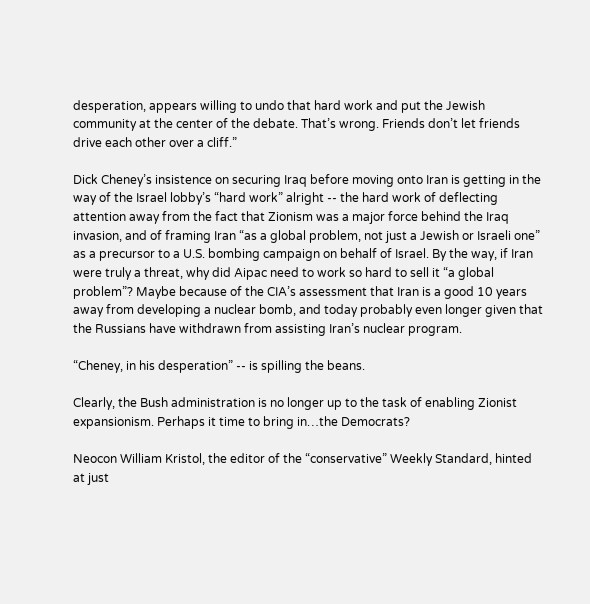desperation, appears willing to undo that hard work and put the Jewish community at the center of the debate. That’s wrong. Friends don’t let friends drive each other over a cliff.”

Dick Cheney’s insistence on securing Iraq before moving onto Iran is getting in the way of the Israel lobby’s “hard work” alright -- the hard work of deflecting attention away from the fact that Zionism was a major force behind the Iraq invasion, and of framing Iran “as a global problem, not just a Jewish or Israeli one” as a precursor to a U.S. bombing campaign on behalf of Israel. By the way, if Iran were truly a threat, why did Aipac need to work so hard to sell it “a global problem”? Maybe because of the CIA’s assessment that Iran is a good 10 years away from developing a nuclear bomb, and today probably even longer given that the Russians have withdrawn from assisting Iran’s nuclear program.

“Cheney, in his desperation” -- is spilling the beans.

Clearly, the Bush administration is no longer up to the task of enabling Zionist expansionism. Perhaps it time to bring in…the Democrats?

Neocon William Kristol, the editor of the “conservative” Weekly Standard, hinted at just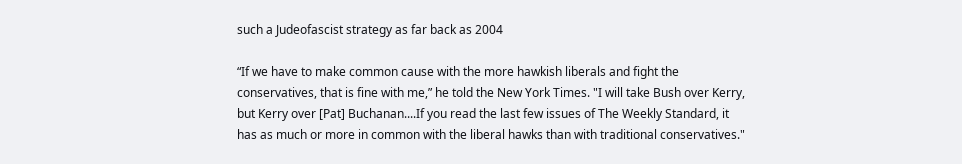such a Judeofascist strategy as far back as 2004

“If we have to make common cause with the more hawkish liberals and fight the conservatives, that is fine with me,” he told the New York Times. "I will take Bush over Kerry, but Kerry over [Pat] Buchanan....If you read the last few issues of The Weekly Standard, it has as much or more in common with the liberal hawks than with traditional conservatives."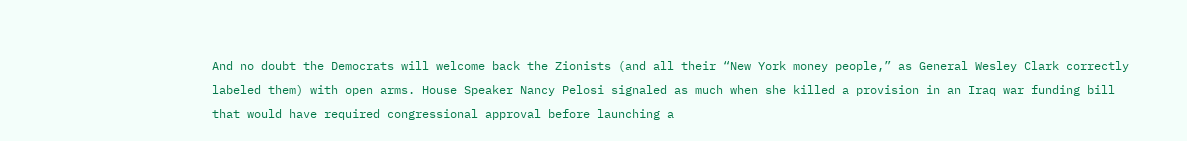And no doubt the Democrats will welcome back the Zionists (and all their “New York money people,” as General Wesley Clark correctly labeled them) with open arms. House Speaker Nancy Pelosi signaled as much when she killed a provision in an Iraq war funding bill that would have required congressional approval before launching a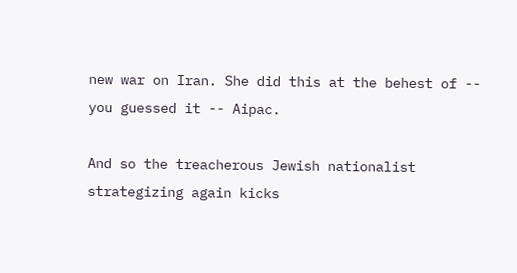new war on Iran. She did this at the behest of -- you guessed it -- Aipac.

And so the treacherous Jewish nationalist strategizing again kicks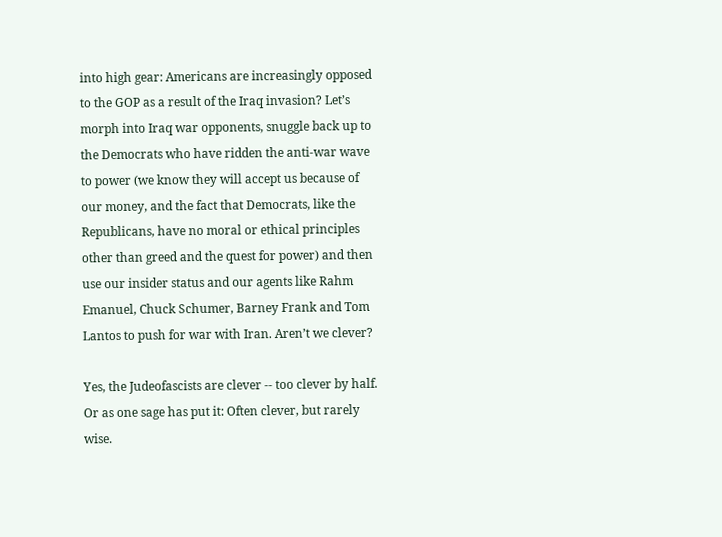into high gear: Americans are increasingly opposed to the GOP as a result of the Iraq invasion? Let’s morph into Iraq war opponents, snuggle back up to the Democrats who have ridden the anti-war wave to power (we know they will accept us because of our money, and the fact that Democrats, like the Republicans, have no moral or ethical principles other than greed and the quest for power) and then use our insider status and our agents like Rahm Emanuel, Chuck Schumer, Barney Frank and Tom Lantos to push for war with Iran. Aren’t we clever?

Yes, the Judeofascists are clever -- too clever by half. Or as one sage has put it: Often clever, but rarely wise.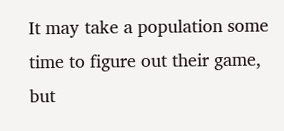It may take a population some time to figure out their game, but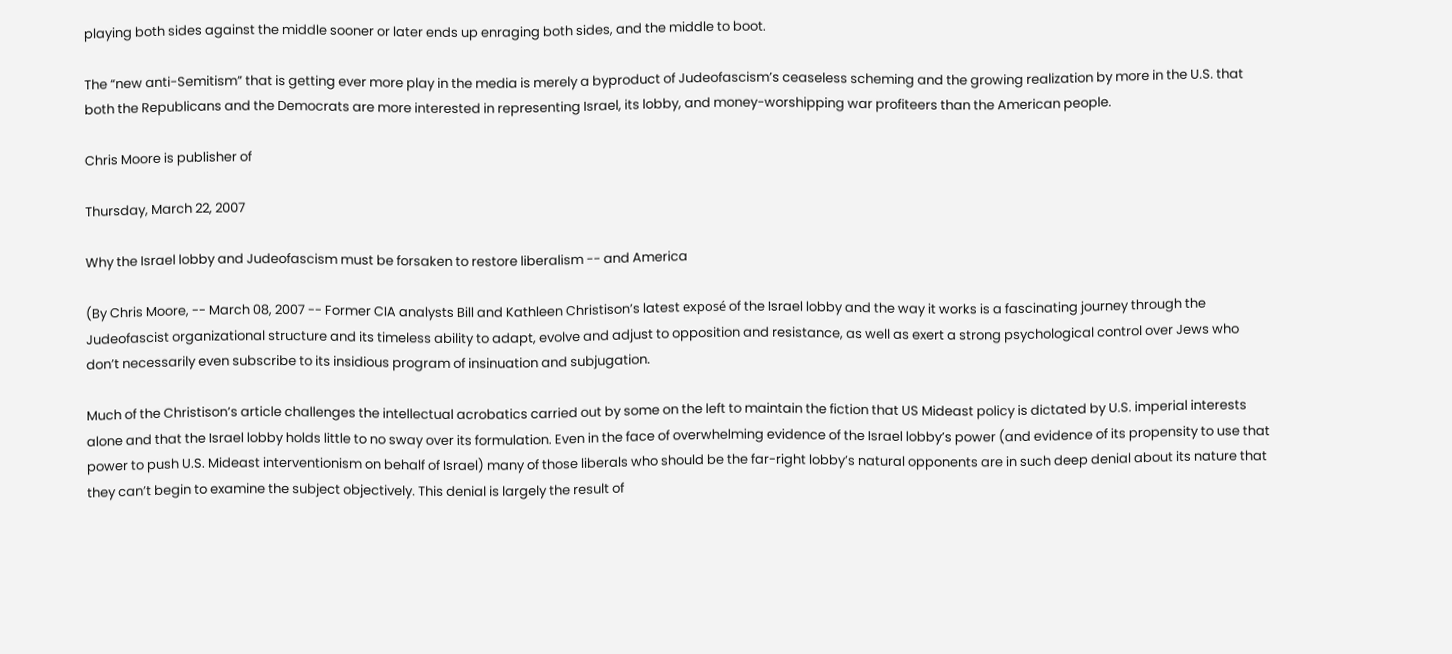playing both sides against the middle sooner or later ends up enraging both sides, and the middle to boot.

The “new anti-Semitism” that is getting ever more play in the media is merely a byproduct of Judeofascism’s ceaseless scheming and the growing realization by more in the U.S. that both the Republicans and the Democrats are more interested in representing Israel, its lobby, and money-worshipping war profiteers than the American people.

Chris Moore is publisher of

Thursday, March 22, 2007

Why the Israel lobby and Judeofascism must be forsaken to restore liberalism -- and America

(By Chris Moore, -- March 08, 2007 -- Former CIA analysts Bill and Kathleen Christison’s latest exposé of the Israel lobby and the way it works is a fascinating journey through the Judeofascist organizational structure and its timeless ability to adapt, evolve and adjust to opposition and resistance, as well as exert a strong psychological control over Jews who don’t necessarily even subscribe to its insidious program of insinuation and subjugation.

Much of the Christison’s article challenges the intellectual acrobatics carried out by some on the left to maintain the fiction that US Mideast policy is dictated by U.S. imperial interests alone and that the Israel lobby holds little to no sway over its formulation. Even in the face of overwhelming evidence of the Israel lobby’s power (and evidence of its propensity to use that power to push U.S. Mideast interventionism on behalf of Israel) many of those liberals who should be the far-right lobby’s natural opponents are in such deep denial about its nature that they can’t begin to examine the subject objectively. This denial is largely the result of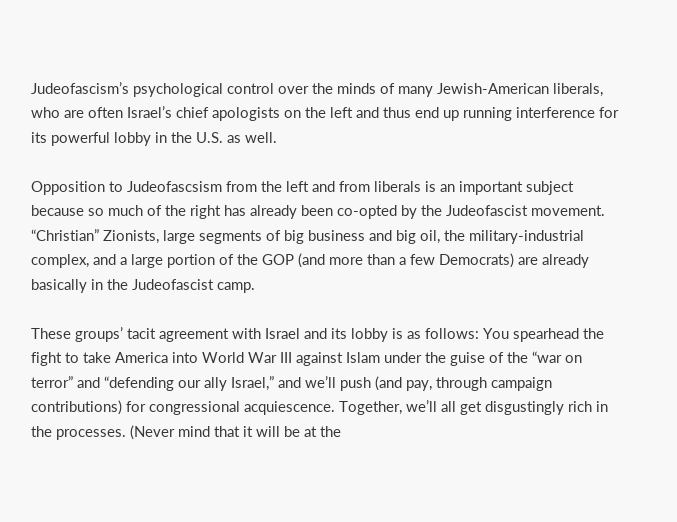Judeofascism’s psychological control over the minds of many Jewish-American liberals, who are often Israel’s chief apologists on the left and thus end up running interference for its powerful lobby in the U.S. as well.

Opposition to Judeofascsism from the left and from liberals is an important subject because so much of the right has already been co-opted by the Judeofascist movement. “Christian” Zionists, large segments of big business and big oil, the military-industrial complex, and a large portion of the GOP (and more than a few Democrats) are already basically in the Judeofascist camp.

These groups’ tacit agreement with Israel and its lobby is as follows: You spearhead the fight to take America into World War III against Islam under the guise of the “war on terror” and “defending our ally Israel,” and we’ll push (and pay, through campaign contributions) for congressional acquiescence. Together, we’ll all get disgustingly rich in the processes. (Never mind that it will be at the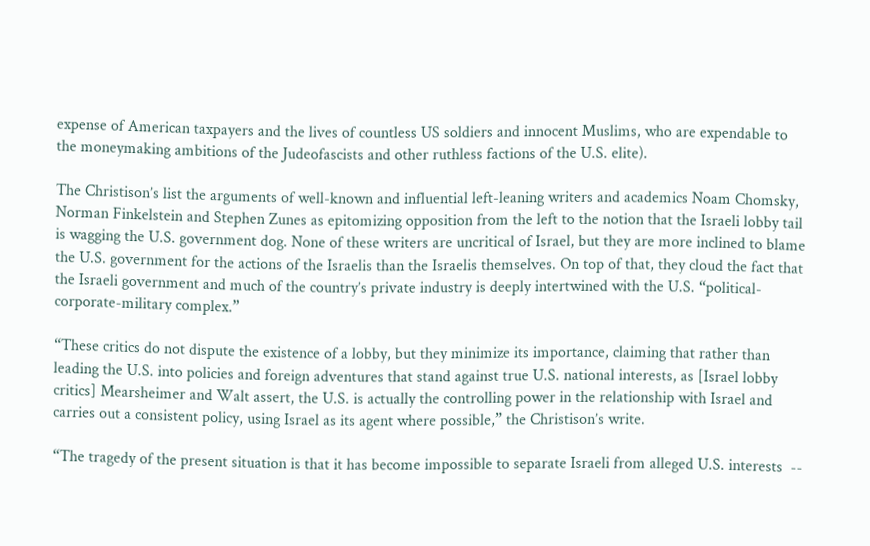expense of American taxpayers and the lives of countless US soldiers and innocent Muslims, who are expendable to the moneymaking ambitions of the Judeofascists and other ruthless factions of the U.S. elite).

The Christison’s list the arguments of well-known and influential left-leaning writers and academics Noam Chomsky, Norman Finkelstein and Stephen Zunes as epitomizing opposition from the left to the notion that the Israeli lobby tail is wagging the U.S. government dog. None of these writers are uncritical of Israel, but they are more inclined to blame the U.S. government for the actions of the Israelis than the Israelis themselves. On top of that, they cloud the fact that the Israeli government and much of the country’s private industry is deeply intertwined with the U.S. “political-corporate-military complex.”

“These critics do not dispute the existence of a lobby, but they minimize its importance, claiming that rather than leading the U.S. into policies and foreign adventures that stand against true U.S. national interests, as [Israel lobby critics] Mearsheimer and Walt assert, the U.S. is actually the controlling power in the relationship with Israel and carries out a consistent policy, using Israel as its agent where possible,” the Christison’s write.

“The tragedy of the present situation is that it has become impossible to separate Israeli from alleged U.S. interests  --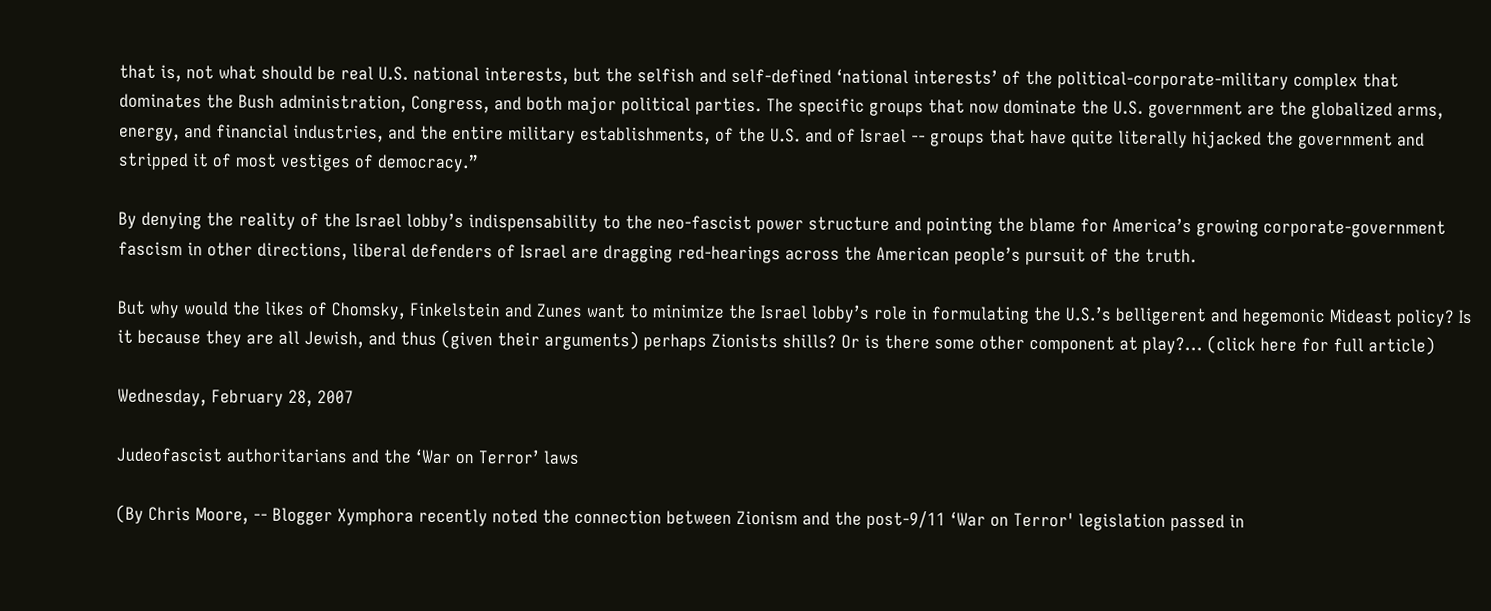that is, not what should be real U.S. national interests, but the selfish and self-defined ‘national interests’ of the political-corporate-military complex that dominates the Bush administration, Congress, and both major political parties. The specific groups that now dominate the U.S. government are the globalized arms, energy, and financial industries, and the entire military establishments, of the U.S. and of Israel -- groups that have quite literally hijacked the government and stripped it of most vestiges of democracy.”

By denying the reality of the Israel lobby’s indispensability to the neo-fascist power structure and pointing the blame for America’s growing corporate-government fascism in other directions, liberal defenders of Israel are dragging red-hearings across the American people’s pursuit of the truth.

But why would the likes of Chomsky, Finkelstein and Zunes want to minimize the Israel lobby’s role in formulating the U.S.’s belligerent and hegemonic Mideast policy? Is it because they are all Jewish, and thus (given their arguments) perhaps Zionists shills? Or is there some other component at play?... (click here for full article)

Wednesday, February 28, 2007

Judeofascist authoritarians and the ‘War on Terror’ laws

(By Chris Moore, -- Blogger Xymphora recently noted the connection between Zionism and the post-9/11 ‘War on Terror' legislation passed in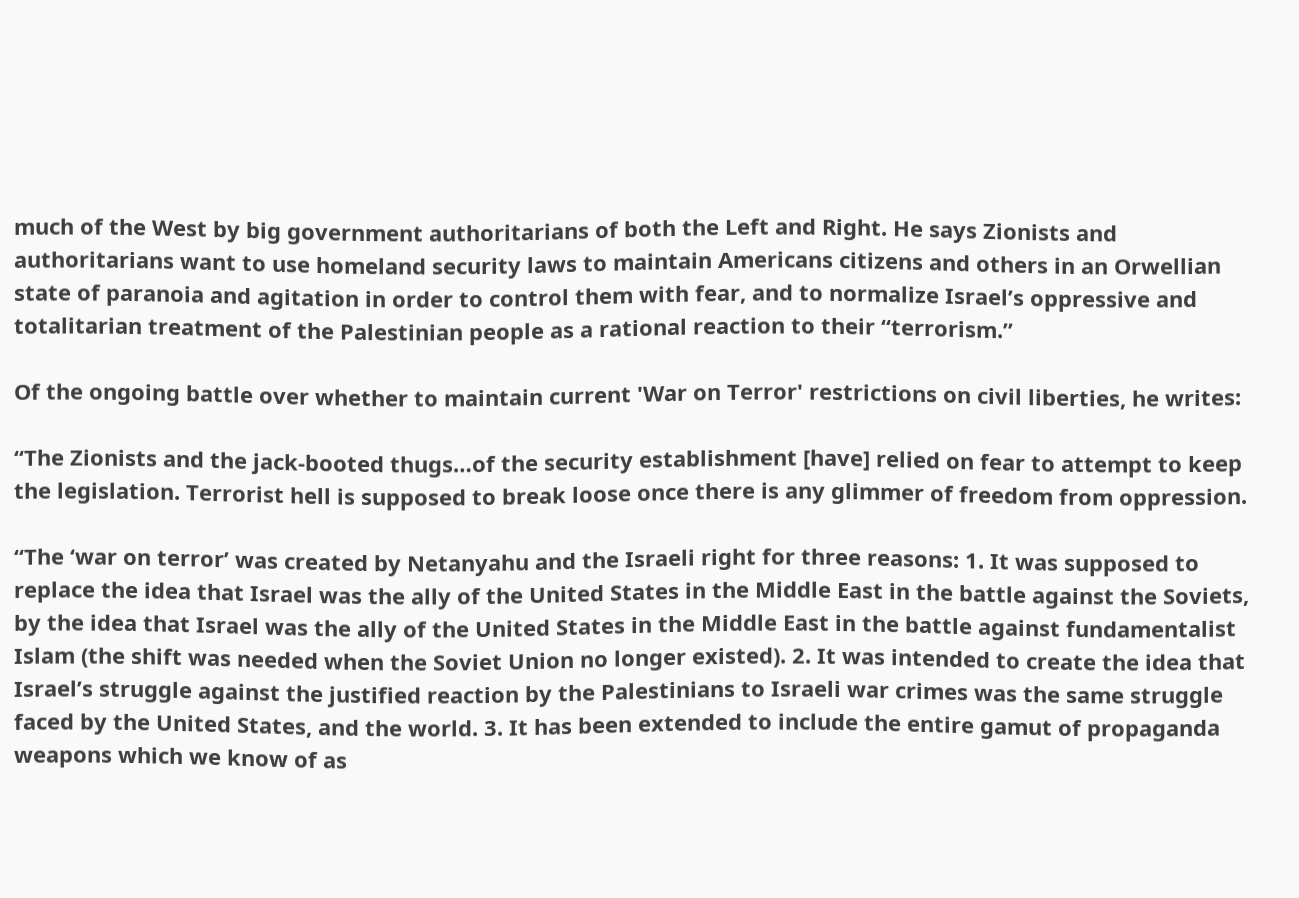much of the West by big government authoritarians of both the Left and Right. He says Zionists and authoritarians want to use homeland security laws to maintain Americans citizens and others in an Orwellian state of paranoia and agitation in order to control them with fear, and to normalize Israel’s oppressive and totalitarian treatment of the Palestinian people as a rational reaction to their “terrorism.”

Of the ongoing battle over whether to maintain current 'War on Terror' restrictions on civil liberties, he writes:

“The Zionists and the jack-booted thugs…of the security establishment [have] relied on fear to attempt to keep the legislation. Terrorist hell is supposed to break loose once there is any glimmer of freedom from oppression.

“The ‘war on terror’ was created by Netanyahu and the Israeli right for three reasons: 1. It was supposed to replace the idea that Israel was the ally of the United States in the Middle East in the battle against the Soviets, by the idea that Israel was the ally of the United States in the Middle East in the battle against fundamentalist Islam (the shift was needed when the Soviet Union no longer existed). 2. It was intended to create the idea that Israel’s struggle against the justified reaction by the Palestinians to Israeli war crimes was the same struggle faced by the United States, and the world. 3. It has been extended to include the entire gamut of propaganda weapons which we know of as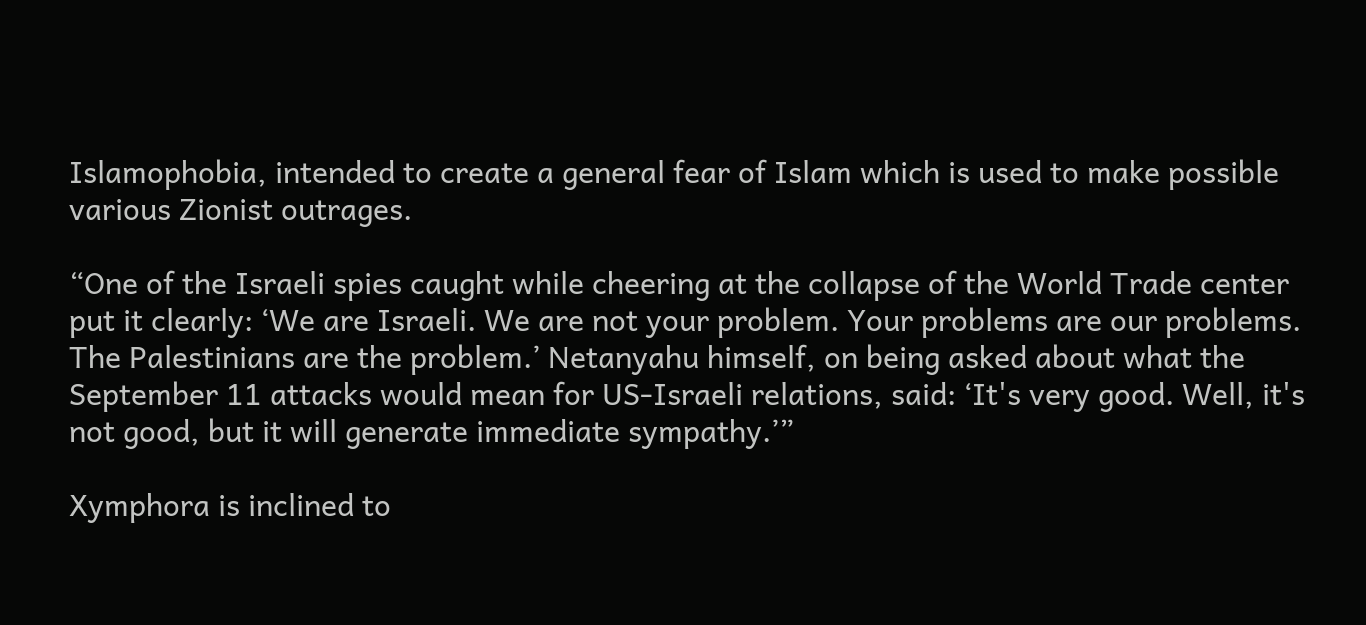Islamophobia, intended to create a general fear of Islam which is used to make possible various Zionist outrages.

“One of the Israeli spies caught while cheering at the collapse of the World Trade center put it clearly: ‘We are Israeli. We are not your problem. Your problems are our problems. The Palestinians are the problem.’ Netanyahu himself, on being asked about what the September 11 attacks would mean for US-Israeli relations, said: ‘It's very good. Well, it's not good, but it will generate immediate sympathy.’”

Xymphora is inclined to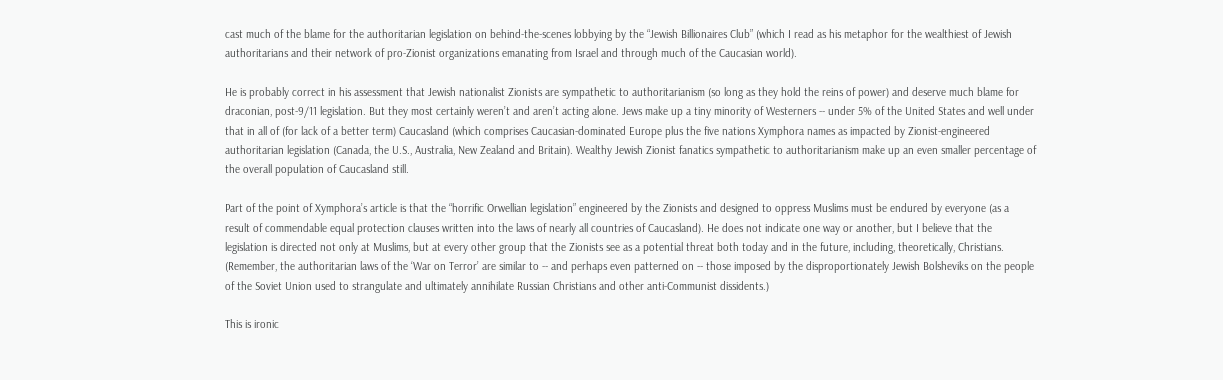cast much of the blame for the authoritarian legislation on behind-the-scenes lobbying by the “Jewish Billionaires Club” (which I read as his metaphor for the wealthiest of Jewish authoritarians and their network of pro-Zionist organizations emanating from Israel and through much of the Caucasian world).

He is probably correct in his assessment that Jewish nationalist Zionists are sympathetic to authoritarianism (so long as they hold the reins of power) and deserve much blame for draconian, post-9/11 legislation. But they most certainly weren’t and aren’t acting alone. Jews make up a tiny minority of Westerners -- under 5% of the United States and well under that in all of (for lack of a better term) Caucasland (which comprises Caucasian-dominated Europe plus the five nations Xymphora names as impacted by Zionist-engineered authoritarian legislation (Canada, the U.S., Australia, New Zealand and Britain). Wealthy Jewish Zionist fanatics sympathetic to authoritarianism make up an even smaller percentage of the overall population of Caucasland still.

Part of the point of Xymphora’s article is that the “horrific Orwellian legislation” engineered by the Zionists and designed to oppress Muslims must be endured by everyone (as a result of commendable equal protection clauses written into the laws of nearly all countries of Caucasland). He does not indicate one way or another, but I believe that the legislation is directed not only at Muslims, but at every other group that the Zionists see as a potential threat both today and in the future, including, theoretically, Christians. (Remember, the authoritarian laws of the ‘War on Terror’ are similar to -- and perhaps even patterned on -- those imposed by the disproportionately Jewish Bolsheviks on the people of the Soviet Union used to strangulate and ultimately annihilate Russian Christians and other anti-Communist dissidents.)

This is ironic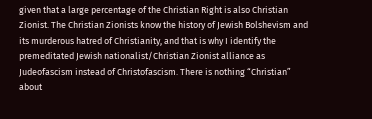given that a large percentage of the Christian Right is also Christian Zionist. The Christian Zionists know the history of Jewish Bolshevism and its murderous hatred of Christianity, and that is why I identify the premeditated Jewish nationalist/Christian Zionist alliance as Judeofascism instead of Christofascism. There is nothing “Christian” about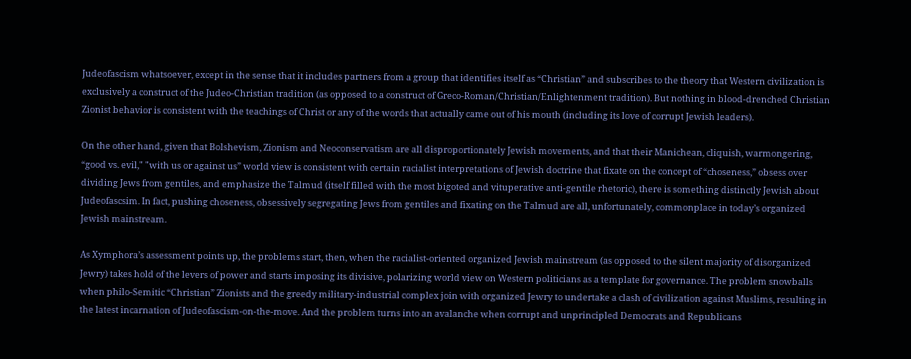Judeofascism whatsoever, except in the sense that it includes partners from a group that identifies itself as “Christian” and subscribes to the theory that Western civilization is exclusively a construct of the Judeo-Christian tradition (as opposed to a construct of Greco-Roman/Christian/Enlightenment tradition). But nothing in blood-drenched Christian Zionist behavior is consistent with the teachings of Christ or any of the words that actually came out of his mouth (including its love of corrupt Jewish leaders).

On the other hand, given that Bolshevism, Zionism and Neoconservatism are all disproportionately Jewish movements, and that their Manichean, cliquish, warmongering, “good vs. evil," "with us or against us” world view is consistent with certain racialist interpretations of Jewish doctrine that fixate on the concept of “choseness,” obsess over dividing Jews from gentiles, and emphasize the Talmud (itself filled with the most bigoted and vituperative anti-gentile rhetoric), there is something distinctly Jewish about Judeofascsim. In fact, pushing choseness, obsessively segregating Jews from gentiles and fixating on the Talmud are all, unfortunately, commonplace in today’s organized Jewish mainstream.

As Xymphora’s assessment points up, the problems start, then, when the racialist-oriented organized Jewish mainstream (as opposed to the silent majority of disorganized Jewry) takes hold of the levers of power and starts imposing its divisive, polarizing world view on Western politicians as a template for governance. The problem snowballs when philo-Semitic “Christian” Zionists and the greedy military-industrial complex join with organized Jewry to undertake a clash of civilization against Muslims, resulting in the latest incarnation of Judeofascism-on-the-move. And the problem turns into an avalanche when corrupt and unprincipled Democrats and Republicans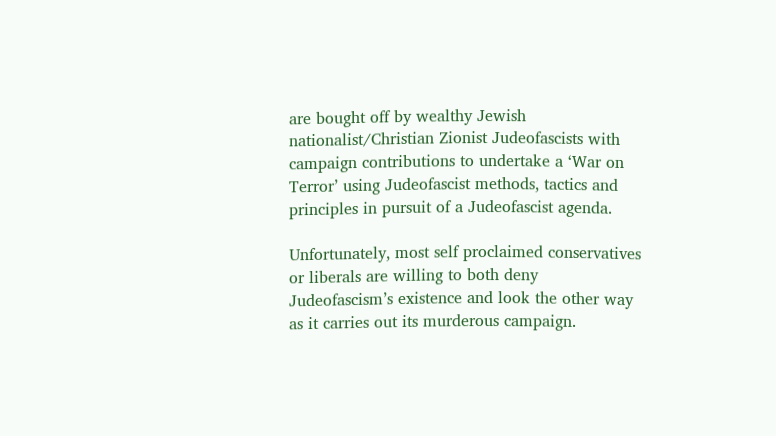are bought off by wealthy Jewish nationalist/Christian Zionist Judeofascists with campaign contributions to undertake a ‘War on Terror’ using Judeofascist methods, tactics and principles in pursuit of a Judeofascist agenda.

Unfortunately, most self proclaimed conservatives or liberals are willing to both deny Judeofascism’s existence and look the other way as it carries out its murderous campaign.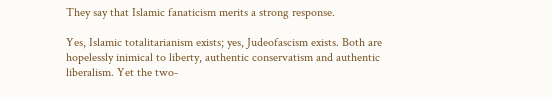They say that Islamic fanaticism merits a strong response.

Yes, Islamic totalitarianism exists; yes, Judeofascism exists. Both are hopelessly inimical to liberty, authentic conservatism and authentic liberalism. Yet the two-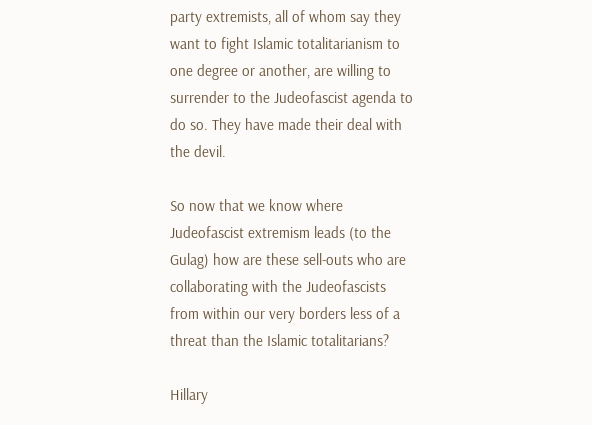party extremists, all of whom say they want to fight Islamic totalitarianism to one degree or another, are willing to surrender to the Judeofascist agenda to do so. They have made their deal with the devil.

So now that we know where Judeofascist extremism leads (to the Gulag) how are these sell-outs who are collaborating with the Judeofascists from within our very borders less of a threat than the Islamic totalitarians?

Hillary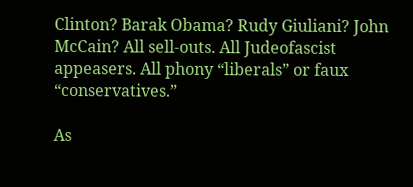Clinton? Barak Obama? Rudy Giuliani? John McCain? All sell-outs. All Judeofascist appeasers. All phony “liberals” or faux “conservatives.”

As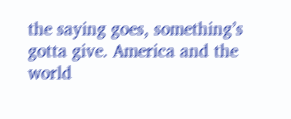the saying goes, something’s gotta give. America and the world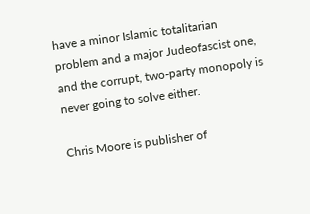have a minor Islamic totalitarian problem and a major Judeofascist one, and the corrupt, two-party monopoly is never going to solve either.

Chris Moore is publisher of